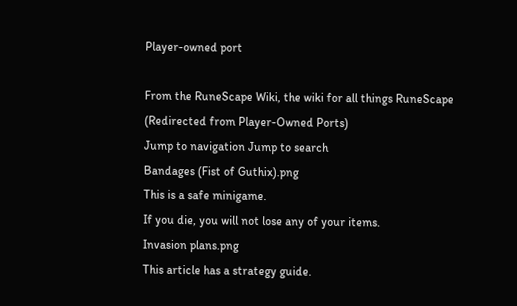Player-owned port

From the RuneScape Wiki, the wiki for all things RuneScape
(Redirected from Player-Owned Ports)
Jump to navigation Jump to search
Bandages (Fist of Guthix).png
This is a safe minigame.
If you die, you will not lose any of your items.
Invasion plans.png
This article has a strategy guide.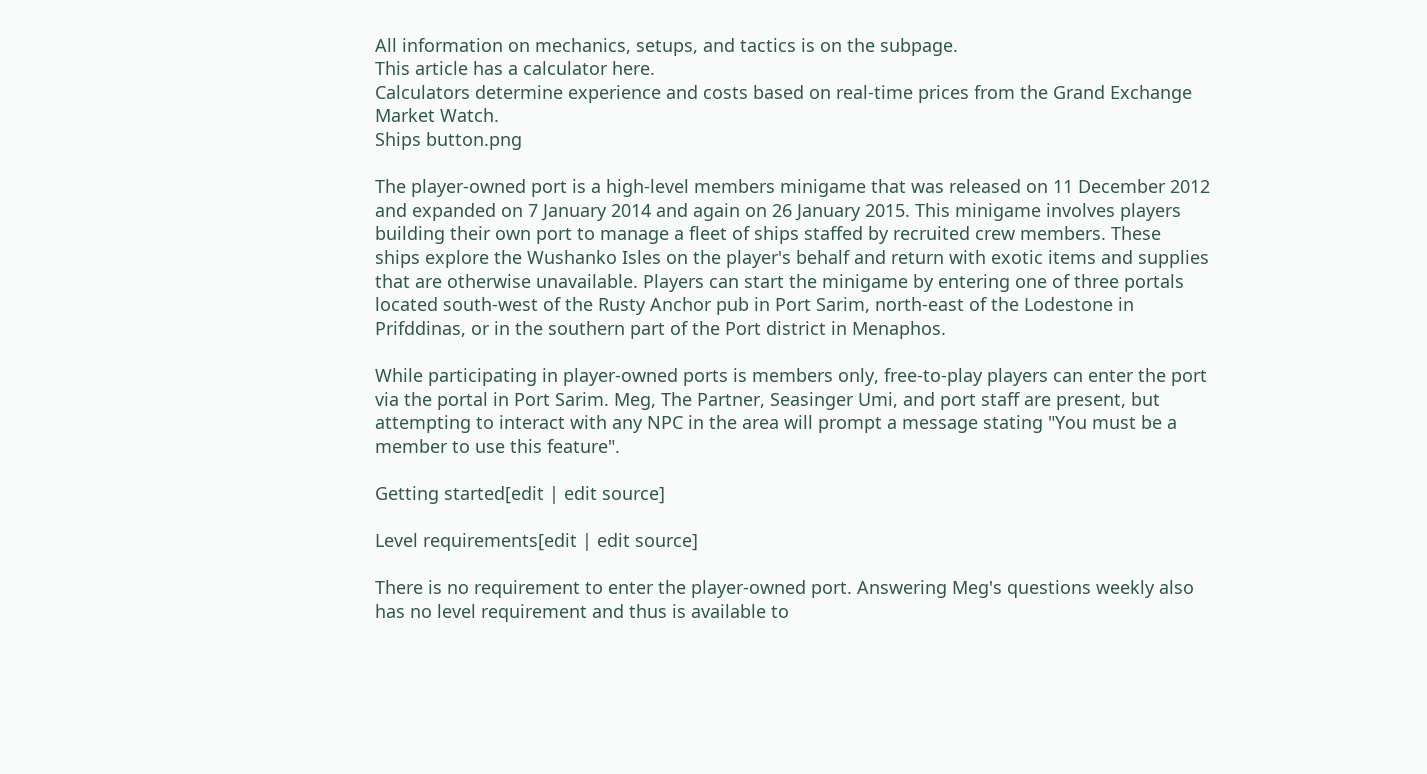All information on mechanics, setups, and tactics is on the subpage.
This article has a calculator here.
Calculators determine experience and costs based on real-time prices from the Grand Exchange Market Watch.
Ships button.png

The player-owned port is a high-level members minigame that was released on 11 December 2012 and expanded on 7 January 2014 and again on 26 January 2015. This minigame involves players building their own port to manage a fleet of ships staffed by recruited crew members. These ships explore the Wushanko Isles on the player's behalf and return with exotic items and supplies that are otherwise unavailable. Players can start the minigame by entering one of three portals located south-west of the Rusty Anchor pub in Port Sarim, north-east of the Lodestone in Prifddinas, or in the southern part of the Port district in Menaphos.

While participating in player-owned ports is members only, free-to-play players can enter the port via the portal in Port Sarim. Meg, The Partner, Seasinger Umi, and port staff are present, but attempting to interact with any NPC in the area will prompt a message stating "You must be a member to use this feature".

Getting started[edit | edit source]

Level requirements[edit | edit source]

There is no requirement to enter the player-owned port. Answering Meg's questions weekly also has no level requirement and thus is available to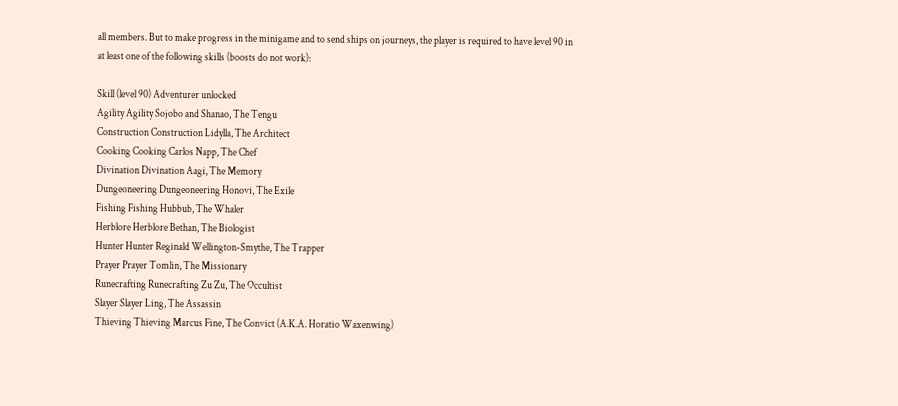all members. But to make progress in the minigame and to send ships on journeys, the player is required to have level 90 in at least one of the following skills (boosts do not work):

Skill (level 90) Adventurer unlocked
Agility Agility Sojobo and Shanao, The Tengu
Construction Construction Lidylla, The Architect
Cooking Cooking Carlos Napp, The Chef
Divination Divination Aagi, The Memory
Dungeoneering Dungeoneering Honovi, The Exile
Fishing Fishing Hubbub, The Whaler
Herblore Herblore Bethan, The Biologist
Hunter Hunter Reginald Wellington-Smythe, The Trapper
Prayer Prayer Tomlin, The Missionary
Runecrafting Runecrafting Zu Zu, The Occultist
Slayer Slayer Ling, The Assassin
Thieving Thieving Marcus Fine, The Convict (A.K.A. Horatio Waxenwing)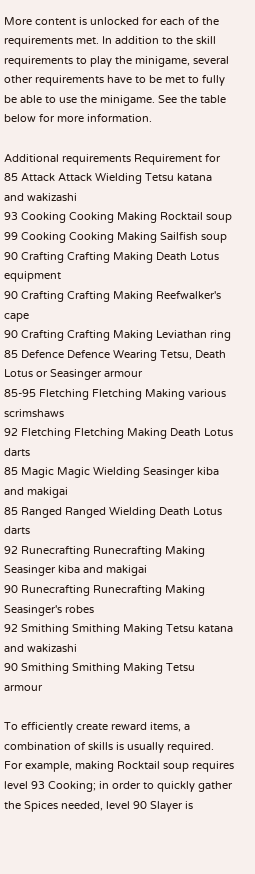More content is unlocked for each of the requirements met. In addition to the skill requirements to play the minigame, several other requirements have to be met to fully be able to use the minigame. See the table below for more information.

Additional requirements Requirement for
85 Attack Attack Wielding Tetsu katana and wakizashi
93 Cooking Cooking Making Rocktail soup
99 Cooking Cooking Making Sailfish soup
90 Crafting Crafting Making Death Lotus equipment
90 Crafting Crafting Making Reefwalker's cape
90 Crafting Crafting Making Leviathan ring
85 Defence Defence Wearing Tetsu, Death Lotus or Seasinger armour
85-95 Fletching Fletching Making various scrimshaws
92 Fletching Fletching Making Death Lotus darts
85 Magic Magic Wielding Seasinger kiba and makigai
85 Ranged Ranged Wielding Death Lotus darts
92 Runecrafting Runecrafting Making Seasinger kiba and makigai
90 Runecrafting Runecrafting Making Seasinger's robes
92 Smithing Smithing Making Tetsu katana and wakizashi
90 Smithing Smithing Making Tetsu armour

To efficiently create reward items, a combination of skills is usually required. For example, making Rocktail soup requires level 93 Cooking; in order to quickly gather the Spices needed, level 90 Slayer is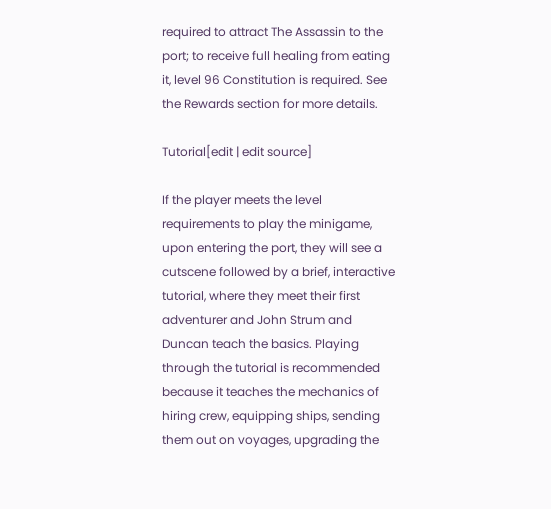required to attract The Assassin to the port; to receive full healing from eating it, level 96 Constitution is required. See the Rewards section for more details.

Tutorial[edit | edit source]

If the player meets the level requirements to play the minigame, upon entering the port, they will see a cutscene followed by a brief, interactive tutorial, where they meet their first adventurer and John Strum and Duncan teach the basics. Playing through the tutorial is recommended because it teaches the mechanics of hiring crew, equipping ships, sending them out on voyages, upgrading the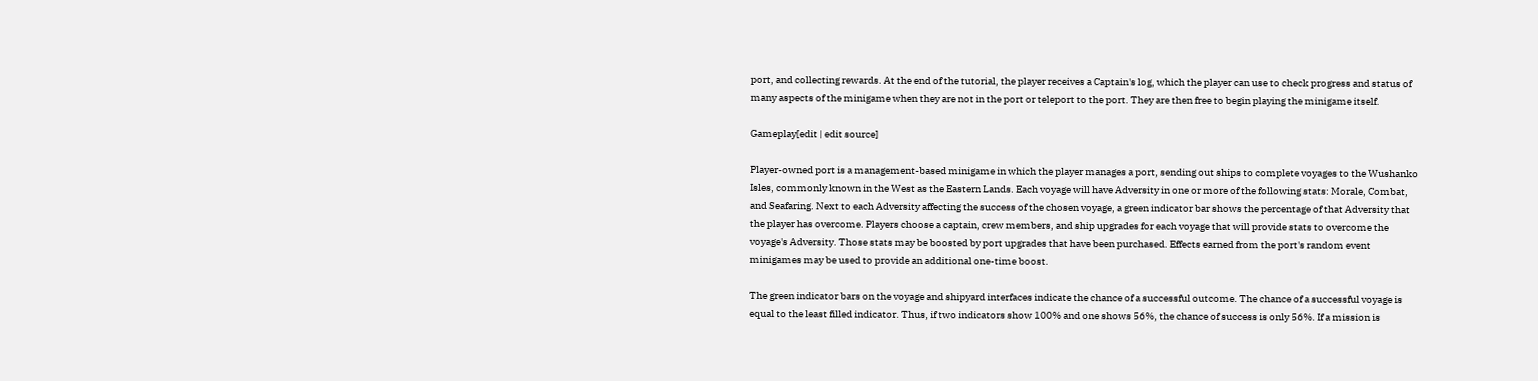port, and collecting rewards. At the end of the tutorial, the player receives a Captain's log, which the player can use to check progress and status of many aspects of the minigame when they are not in the port or teleport to the port. They are then free to begin playing the minigame itself.

Gameplay[edit | edit source]

Player-owned port is a management-based minigame in which the player manages a port, sending out ships to complete voyages to the Wushanko Isles, commonly known in the West as the Eastern Lands. Each voyage will have Adversity in one or more of the following stats: Morale, Combat, and Seafaring. Next to each Adversity affecting the success of the chosen voyage, a green indicator bar shows the percentage of that Adversity that the player has overcome. Players choose a captain, crew members, and ship upgrades for each voyage that will provide stats to overcome the voyage's Adversity. Those stats may be boosted by port upgrades that have been purchased. Effects earned from the port's random event minigames may be used to provide an additional one-time boost.

The green indicator bars on the voyage and shipyard interfaces indicate the chance of a successful outcome. The chance of a successful voyage is equal to the least filled indicator. Thus, if two indicators show 100% and one shows 56%, the chance of success is only 56%. If a mission is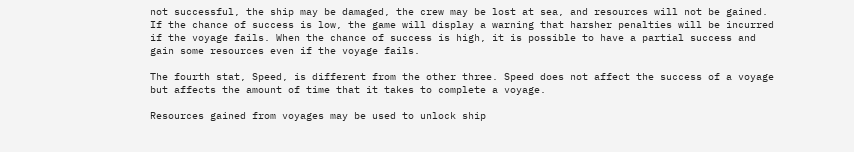not successful, the ship may be damaged, the crew may be lost at sea, and resources will not be gained. If the chance of success is low, the game will display a warning that harsher penalties will be incurred if the voyage fails. When the chance of success is high, it is possible to have a partial success and gain some resources even if the voyage fails.

The fourth stat, Speed, is different from the other three. Speed does not affect the success of a voyage but affects the amount of time that it takes to complete a voyage.

Resources gained from voyages may be used to unlock ship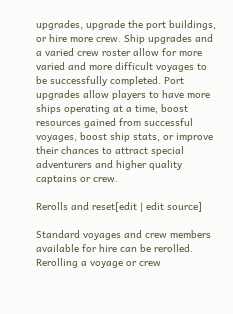upgrades, upgrade the port buildings, or hire more crew. Ship upgrades and a varied crew roster allow for more varied and more difficult voyages to be successfully completed. Port upgrades allow players to have more ships operating at a time, boost resources gained from successful voyages, boost ship stats, or improve their chances to attract special adventurers and higher quality captains or crew.

Rerolls and reset[edit | edit source]

Standard voyages and crew members available for hire can be rerolled. Rerolling a voyage or crew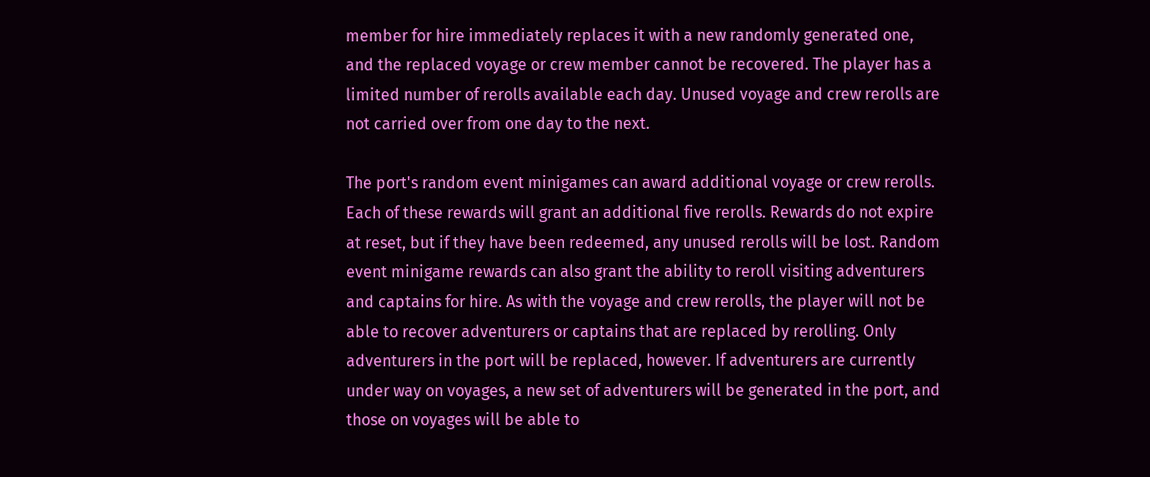member for hire immediately replaces it with a new randomly generated one, and the replaced voyage or crew member cannot be recovered. The player has a limited number of rerolls available each day. Unused voyage and crew rerolls are not carried over from one day to the next.

The port's random event minigames can award additional voyage or crew rerolls. Each of these rewards will grant an additional five rerolls. Rewards do not expire at reset, but if they have been redeemed, any unused rerolls will be lost. Random event minigame rewards can also grant the ability to reroll visiting adventurers and captains for hire. As with the voyage and crew rerolls, the player will not be able to recover adventurers or captains that are replaced by rerolling. Only adventurers in the port will be replaced, however. If adventurers are currently under way on voyages, a new set of adventurers will be generated in the port, and those on voyages will be able to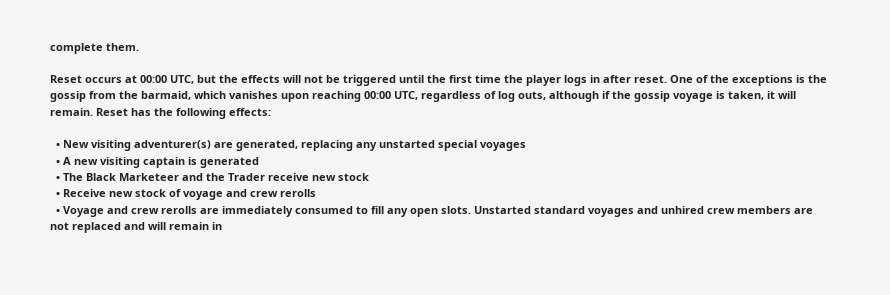complete them.

Reset occurs at 00:00 UTC, but the effects will not be triggered until the first time the player logs in after reset. One of the exceptions is the gossip from the barmaid, which vanishes upon reaching 00:00 UTC, regardless of log outs, although if the gossip voyage is taken, it will remain. Reset has the following effects:

  • New visiting adventurer(s) are generated, replacing any unstarted special voyages
  • A new visiting captain is generated
  • The Black Marketeer and the Trader receive new stock
  • Receive new stock of voyage and crew rerolls
  • Voyage and crew rerolls are immediately consumed to fill any open slots. Unstarted standard voyages and unhired crew members are not replaced and will remain in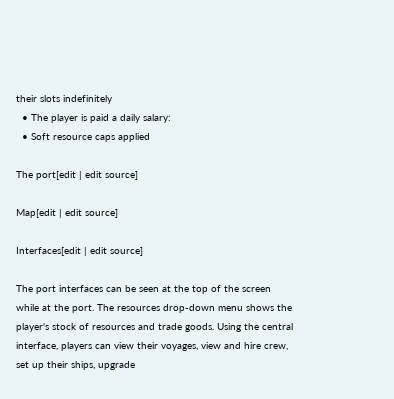their slots indefinitely
  • The player is paid a daily salary:
  • Soft resource caps applied

The port[edit | edit source]

Map[edit | edit source]

Interfaces[edit | edit source]

The port interfaces can be seen at the top of the screen while at the port. The resources drop-down menu shows the player's stock of resources and trade goods. Using the central interface, players can view their voyages, view and hire crew, set up their ships, upgrade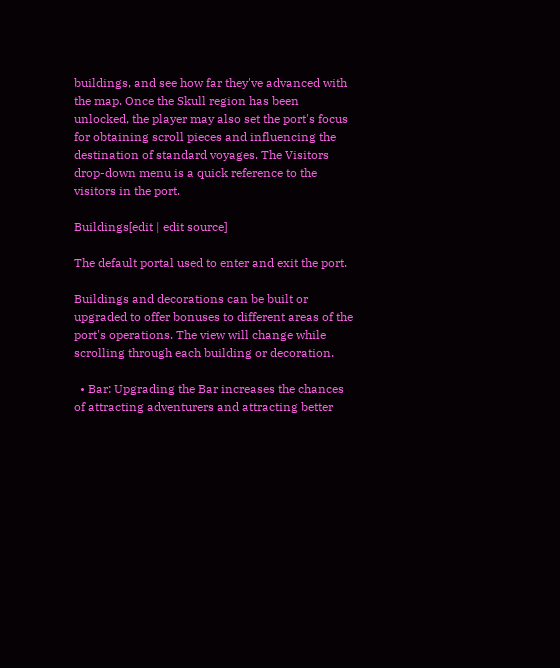buildings, and see how far they've advanced with the map. Once the Skull region has been unlocked, the player may also set the port's focus for obtaining scroll pieces and influencing the destination of standard voyages. The Visitors drop-down menu is a quick reference to the visitors in the port.

Buildings[edit | edit source]

The default portal used to enter and exit the port.

Buildings and decorations can be built or upgraded to offer bonuses to different areas of the port's operations. The view will change while scrolling through each building or decoration.

  • Bar: Upgrading the Bar increases the chances of attracting adventurers and attracting better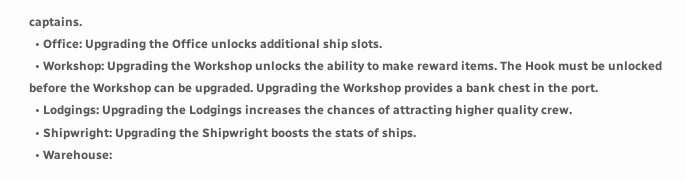captains.
  • Office: Upgrading the Office unlocks additional ship slots.
  • Workshop: Upgrading the Workshop unlocks the ability to make reward items. The Hook must be unlocked before the Workshop can be upgraded. Upgrading the Workshop provides a bank chest in the port.
  • Lodgings: Upgrading the Lodgings increases the chances of attracting higher quality crew.
  • Shipwright: Upgrading the Shipwright boosts the stats of ships.
  • Warehouse: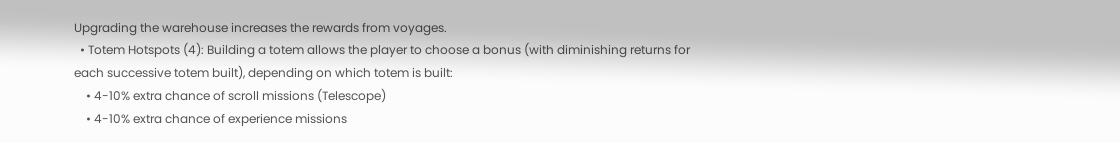Upgrading the warehouse increases the rewards from voyages.
  • Totem Hotspots (4): Building a totem allows the player to choose a bonus (with diminishing returns for each successive totem built), depending on which totem is built:
    • 4-10% extra chance of scroll missions (Telescope)
    • 4-10% extra chance of experience missions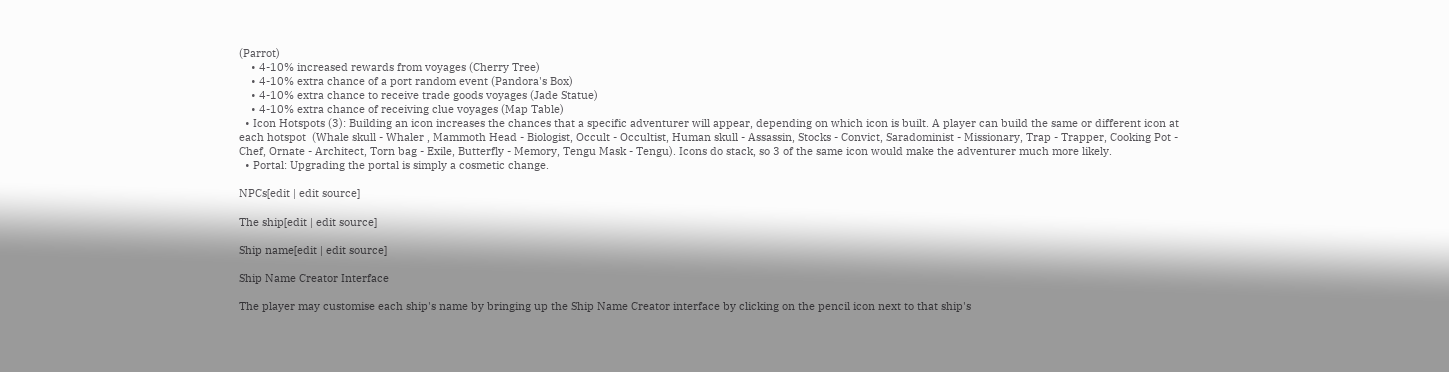(Parrot)
    • 4-10% increased rewards from voyages (Cherry Tree)
    • 4-10% extra chance of a port random event (Pandora's Box)
    • 4-10% extra chance to receive trade goods voyages (Jade Statue)
    • 4-10% extra chance of receiving clue voyages (Map Table)
  • Icon Hotspots (3): Building an icon increases the chances that a specific adventurer will appear, depending on which icon is built. A player can build the same or different icon at each hotspot  (Whale skull - Whaler , Mammoth Head - Biologist, Occult - Occultist, Human skull - Assassin, Stocks - Convict, Saradominist - Missionary, Trap - Trapper, Cooking Pot - Chef, Ornate - Architect, Torn bag - Exile, Butterfly - Memory, Tengu Mask - Tengu). Icons do stack, so 3 of the same icon would make the adventurer much more likely.
  • Portal: Upgrading the portal is simply a cosmetic change.

NPCs[edit | edit source]

The ship[edit | edit source]

Ship name[edit | edit source]

Ship Name Creator Interface

The player may customise each ship's name by bringing up the Ship Name Creator interface by clicking on the pencil icon next to that ship's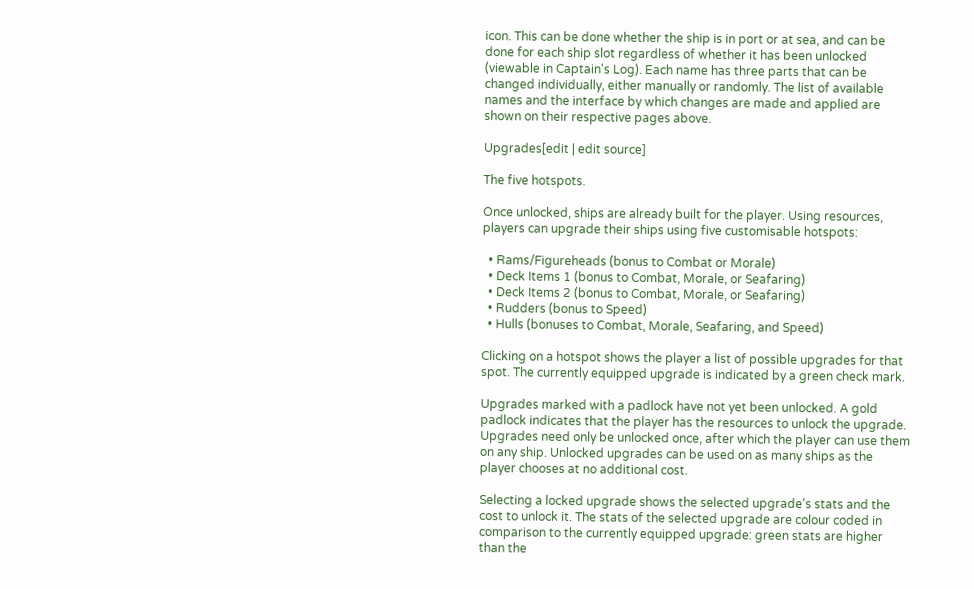icon. This can be done whether the ship is in port or at sea, and can be done for each ship slot regardless of whether it has been unlocked (viewable in Captain's Log). Each name has three parts that can be changed individually, either manually or randomly. The list of available names and the interface by which changes are made and applied are shown on their respective pages above.

Upgrades[edit | edit source]

The five hotspots.

Once unlocked, ships are already built for the player. Using resources, players can upgrade their ships using five customisable hotspots:

  • Rams/Figureheads (bonus to Combat or Morale)
  • Deck Items 1 (bonus to Combat, Morale, or Seafaring)
  • Deck Items 2 (bonus to Combat, Morale, or Seafaring)
  • Rudders (bonus to Speed)
  • Hulls (bonuses to Combat, Morale, Seafaring, and Speed)

Clicking on a hotspot shows the player a list of possible upgrades for that spot. The currently equipped upgrade is indicated by a green check mark.

Upgrades marked with a padlock have not yet been unlocked. A gold padlock indicates that the player has the resources to unlock the upgrade. Upgrades need only be unlocked once, after which the player can use them on any ship. Unlocked upgrades can be used on as many ships as the player chooses at no additional cost.

Selecting a locked upgrade shows the selected upgrade's stats and the cost to unlock it. The stats of the selected upgrade are colour coded in comparison to the currently equipped upgrade: green stats are higher than the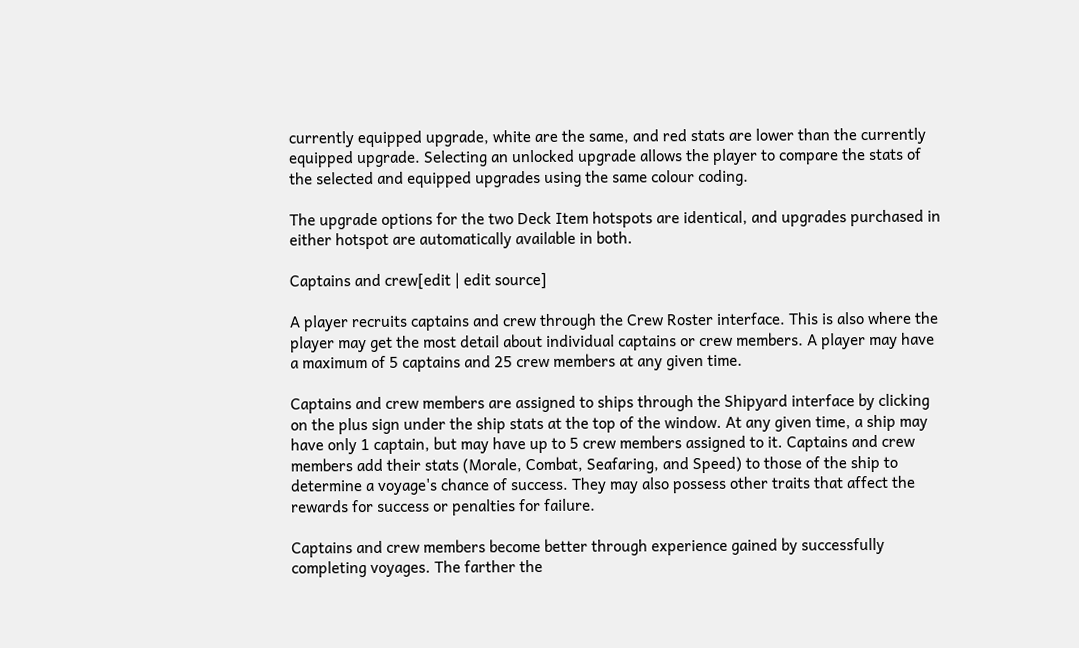currently equipped upgrade, white are the same, and red stats are lower than the currently equipped upgrade. Selecting an unlocked upgrade allows the player to compare the stats of the selected and equipped upgrades using the same colour coding.

The upgrade options for the two Deck Item hotspots are identical, and upgrades purchased in either hotspot are automatically available in both.

Captains and crew[edit | edit source]

A player recruits captains and crew through the Crew Roster interface. This is also where the player may get the most detail about individual captains or crew members. A player may have a maximum of 5 captains and 25 crew members at any given time.

Captains and crew members are assigned to ships through the Shipyard interface by clicking on the plus sign under the ship stats at the top of the window. At any given time, a ship may have only 1 captain, but may have up to 5 crew members assigned to it. Captains and crew members add their stats (Morale, Combat, Seafaring, and Speed) to those of the ship to determine a voyage's chance of success. They may also possess other traits that affect the rewards for success or penalties for failure.

Captains and crew members become better through experience gained by successfully completing voyages. The farther the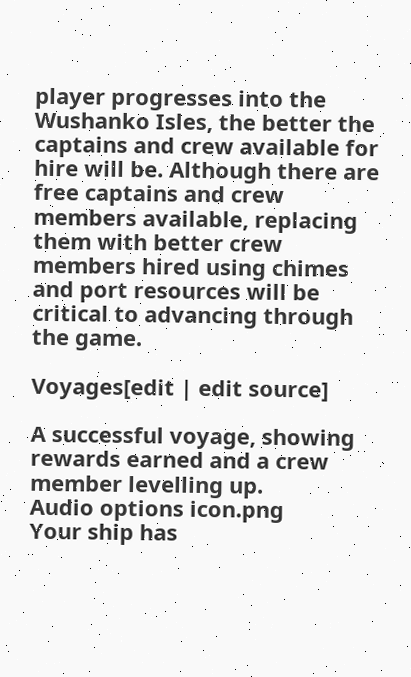player progresses into the Wushanko Isles, the better the captains and crew available for hire will be. Although there are free captains and crew members available, replacing them with better crew members hired using chimes and port resources will be critical to advancing through the game.

Voyages[edit | edit source]

A successful voyage, showing rewards earned and a crew member levelling up.
Audio options icon.png
Your ship has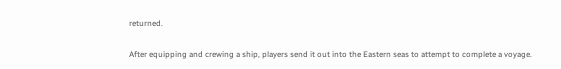returned.

After equipping and crewing a ship, players send it out into the Eastern seas to attempt to complete a voyage.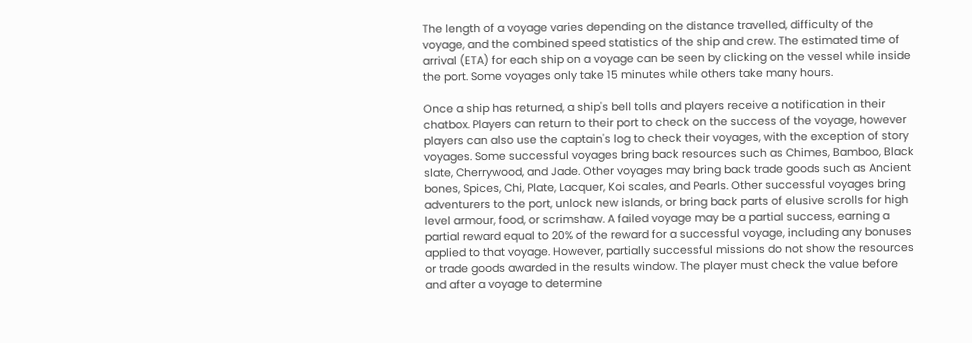The length of a voyage varies depending on the distance travelled, difficulty of the voyage, and the combined speed statistics of the ship and crew. The estimated time of arrival (ETA) for each ship on a voyage can be seen by clicking on the vessel while inside the port. Some voyages only take 15 minutes while others take many hours.

Once a ship has returned, a ship's bell tolls and players receive a notification in their chatbox. Players can return to their port to check on the success of the voyage, however players can also use the captain's log to check their voyages, with the exception of story voyages. Some successful voyages bring back resources such as Chimes, Bamboo, Black slate, Cherrywood, and Jade. Other voyages may bring back trade goods such as Ancient bones, Spices, Chi, Plate, Lacquer, Koi scales, and Pearls. Other successful voyages bring adventurers to the port, unlock new islands, or bring back parts of elusive scrolls for high level armour, food, or scrimshaw. A failed voyage may be a partial success, earning a partial reward equal to 20% of the reward for a successful voyage, including any bonuses applied to that voyage. However, partially successful missions do not show the resources or trade goods awarded in the results window. The player must check the value before and after a voyage to determine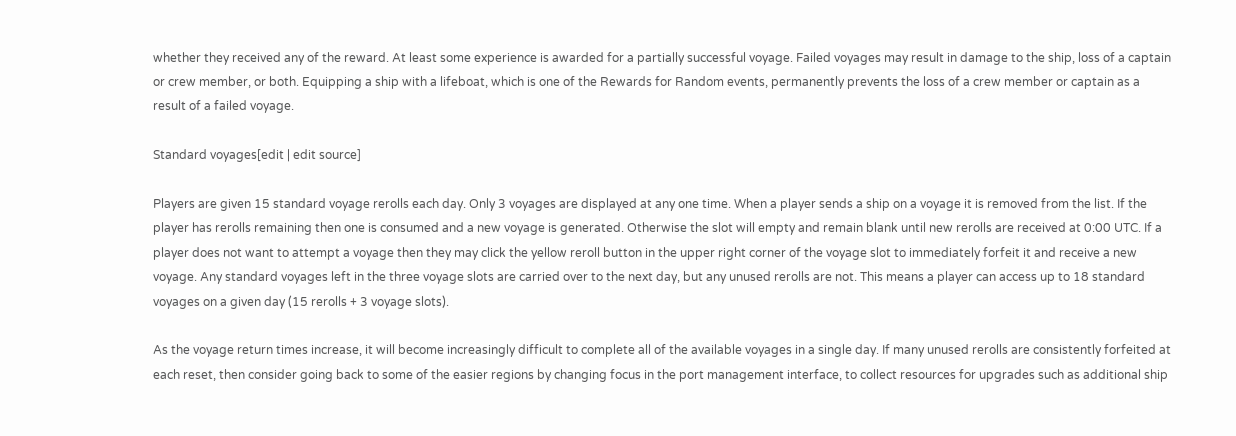whether they received any of the reward. At least some experience is awarded for a partially successful voyage. Failed voyages may result in damage to the ship, loss of a captain or crew member, or both. Equipping a ship with a lifeboat, which is one of the Rewards for Random events, permanently prevents the loss of a crew member or captain as a result of a failed voyage.

Standard voyages[edit | edit source]

Players are given 15 standard voyage rerolls each day. Only 3 voyages are displayed at any one time. When a player sends a ship on a voyage it is removed from the list. If the player has rerolls remaining then one is consumed and a new voyage is generated. Otherwise the slot will empty and remain blank until new rerolls are received at 0:00 UTC. If a player does not want to attempt a voyage then they may click the yellow reroll button in the upper right corner of the voyage slot to immediately forfeit it and receive a new voyage. Any standard voyages left in the three voyage slots are carried over to the next day, but any unused rerolls are not. This means a player can access up to 18 standard voyages on a given day (15 rerolls + 3 voyage slots).

As the voyage return times increase, it will become increasingly difficult to complete all of the available voyages in a single day. If many unused rerolls are consistently forfeited at each reset, then consider going back to some of the easier regions by changing focus in the port management interface, to collect resources for upgrades such as additional ship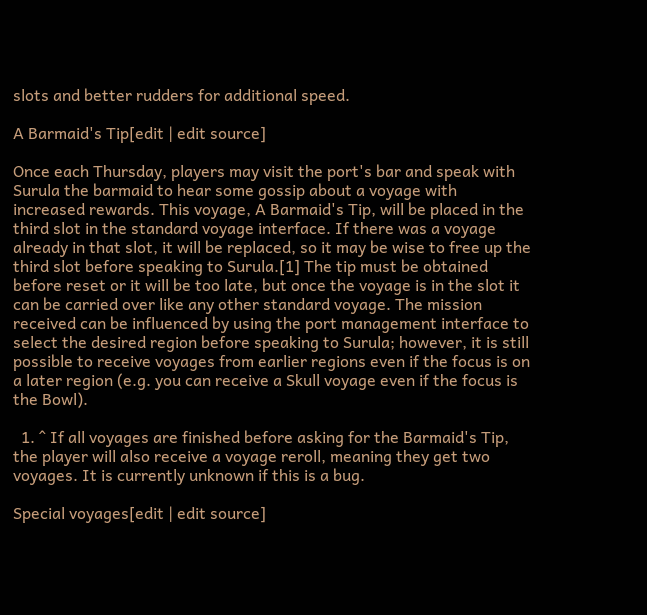slots and better rudders for additional speed.

A Barmaid's Tip[edit | edit source]

Once each Thursday, players may visit the port's bar and speak with Surula the barmaid to hear some gossip about a voyage with increased rewards. This voyage, A Barmaid's Tip, will be placed in the third slot in the standard voyage interface. If there was a voyage already in that slot, it will be replaced, so it may be wise to free up the third slot before speaking to Surula.[1] The tip must be obtained before reset or it will be too late, but once the voyage is in the slot it can be carried over like any other standard voyage. The mission received can be influenced by using the port management interface to select the desired region before speaking to Surula; however, it is still possible to receive voyages from earlier regions even if the focus is on a later region (e.g. you can receive a Skull voyage even if the focus is the Bowl).

  1. ^ If all voyages are finished before asking for the Barmaid's Tip, the player will also receive a voyage reroll, meaning they get two voyages. It is currently unknown if this is a bug.

Special voyages[edit | edit source]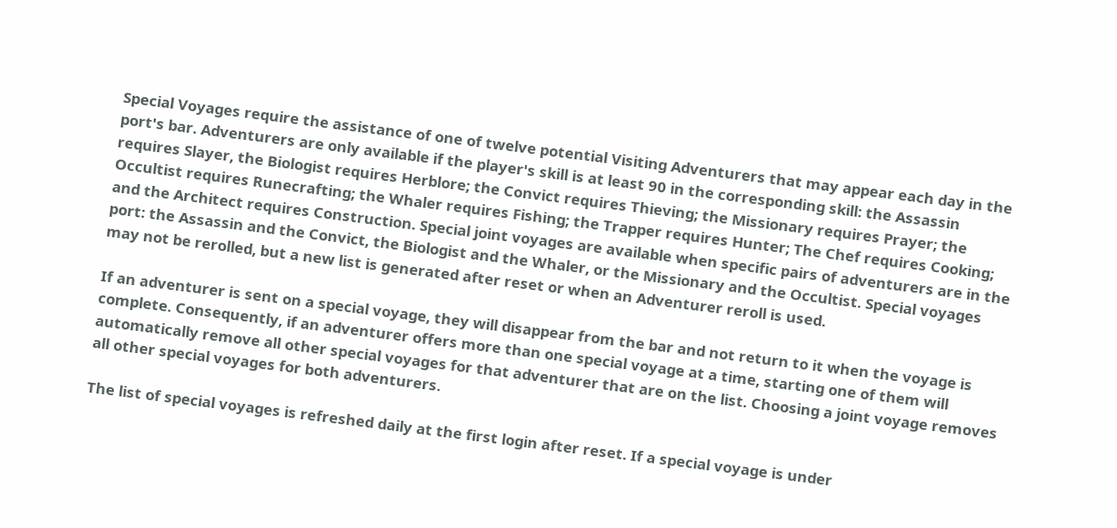Special Voyages require the assistance of one of twelve potential Visiting Adventurers that may appear each day in the port's bar. Adventurers are only available if the player's skill is at least 90 in the corresponding skill: the Assassin requires Slayer, the Biologist requires Herblore; the Convict requires Thieving; the Missionary requires Prayer; the Occultist requires Runecrafting; the Whaler requires Fishing; the Trapper requires Hunter; The Chef requires Cooking; and the Architect requires Construction. Special joint voyages are available when specific pairs of adventurers are in the port: the Assassin and the Convict, the Biologist and the Whaler, or the Missionary and the Occultist. Special voyages may not be rerolled, but a new list is generated after reset or when an Adventurer reroll is used.

If an adventurer is sent on a special voyage, they will disappear from the bar and not return to it when the voyage is complete. Consequently, if an adventurer offers more than one special voyage at a time, starting one of them will automatically remove all other special voyages for that adventurer that are on the list. Choosing a joint voyage removes all other special voyages for both adventurers.

The list of special voyages is refreshed daily at the first login after reset. If a special voyage is under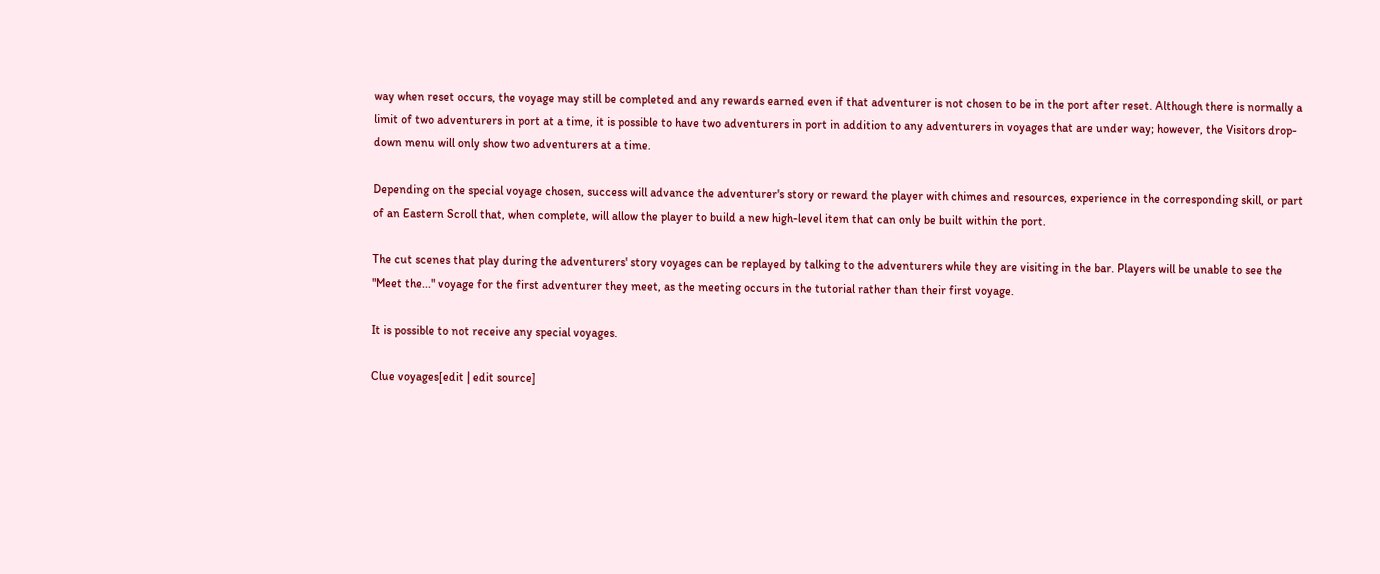way when reset occurs, the voyage may still be completed and any rewards earned even if that adventurer is not chosen to be in the port after reset. Although there is normally a limit of two adventurers in port at a time, it is possible to have two adventurers in port in addition to any adventurers in voyages that are under way; however, the Visitors drop-down menu will only show two adventurers at a time.

Depending on the special voyage chosen, success will advance the adventurer's story or reward the player with chimes and resources, experience in the corresponding skill, or part of an Eastern Scroll that, when complete, will allow the player to build a new high-level item that can only be built within the port.

The cut scenes that play during the adventurers' story voyages can be replayed by talking to the adventurers while they are visiting in the bar. Players will be unable to see the "Meet the..." voyage for the first adventurer they meet, as the meeting occurs in the tutorial rather than their first voyage.

It is possible to not receive any special voyages.

Clue voyages[edit | edit source]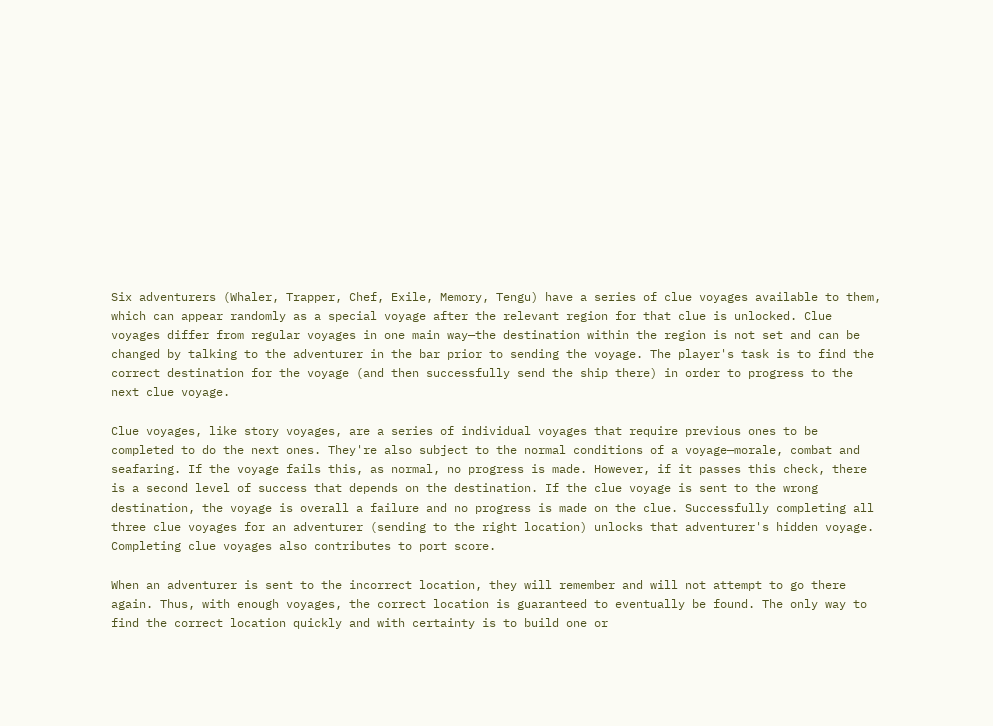Six adventurers (Whaler, Trapper, Chef, Exile, Memory, Tengu) have a series of clue voyages available to them, which can appear randomly as a special voyage after the relevant region for that clue is unlocked. Clue voyages differ from regular voyages in one main way—the destination within the region is not set and can be changed by talking to the adventurer in the bar prior to sending the voyage. The player's task is to find the correct destination for the voyage (and then successfully send the ship there) in order to progress to the next clue voyage.

Clue voyages, like story voyages, are a series of individual voyages that require previous ones to be completed to do the next ones. They're also subject to the normal conditions of a voyage—morale, combat and seafaring. If the voyage fails this, as normal, no progress is made. However, if it passes this check, there is a second level of success that depends on the destination. If the clue voyage is sent to the wrong destination, the voyage is overall a failure and no progress is made on the clue. Successfully completing all three clue voyages for an adventurer (sending to the right location) unlocks that adventurer's hidden voyage. Completing clue voyages also contributes to port score.

When an adventurer is sent to the incorrect location, they will remember and will not attempt to go there again. Thus, with enough voyages, the correct location is guaranteed to eventually be found. The only way to find the correct location quickly and with certainty is to build one or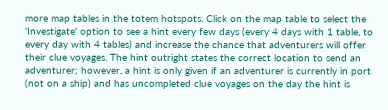more map tables in the totem hotspots. Click on the map table to select the 'Investigate' option to see a hint every few days (every 4 days with 1 table, to every day with 4 tables) and increase the chance that adventurers will offer their clue voyages. The hint outright states the correct location to send an adventurer; however, a hint is only given if an adventurer is currently in port (not on a ship) and has uncompleted clue voyages on the day the hint is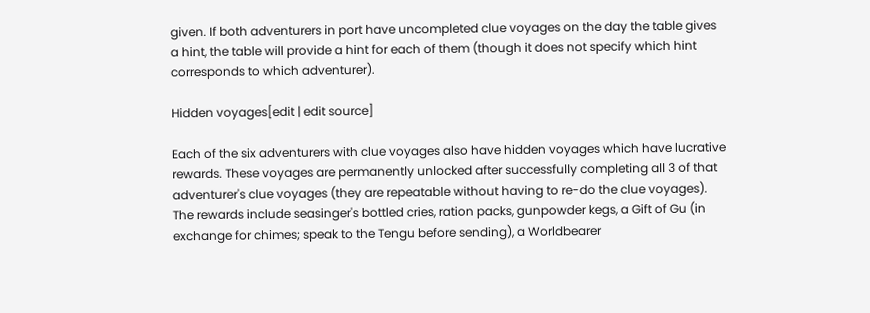given. If both adventurers in port have uncompleted clue voyages on the day the table gives a hint, the table will provide a hint for each of them (though it does not specify which hint corresponds to which adventurer).

Hidden voyages[edit | edit source]

Each of the six adventurers with clue voyages also have hidden voyages which have lucrative rewards. These voyages are permanently unlocked after successfully completing all 3 of that adventurer's clue voyages (they are repeatable without having to re-do the clue voyages). The rewards include seasinger's bottled cries, ration packs, gunpowder kegs, a Gift of Gu (in exchange for chimes; speak to the Tengu before sending), a Worldbearer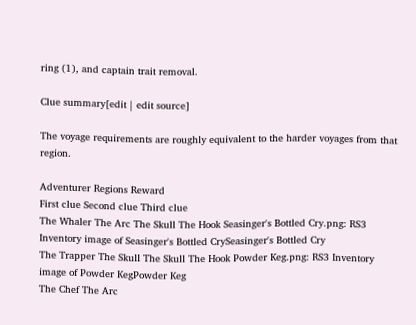ring (1), and captain trait removal.

Clue summary[edit | edit source]

The voyage requirements are roughly equivalent to the harder voyages from that region.

Adventurer Regions Reward
First clue Second clue Third clue
The Whaler The Arc The Skull The Hook Seasinger's Bottled Cry.png: RS3 Inventory image of Seasinger's Bottled CrySeasinger's Bottled Cry
The Trapper The Skull The Skull The Hook Powder Keg.png: RS3 Inventory image of Powder KegPowder Keg
The Chef The Arc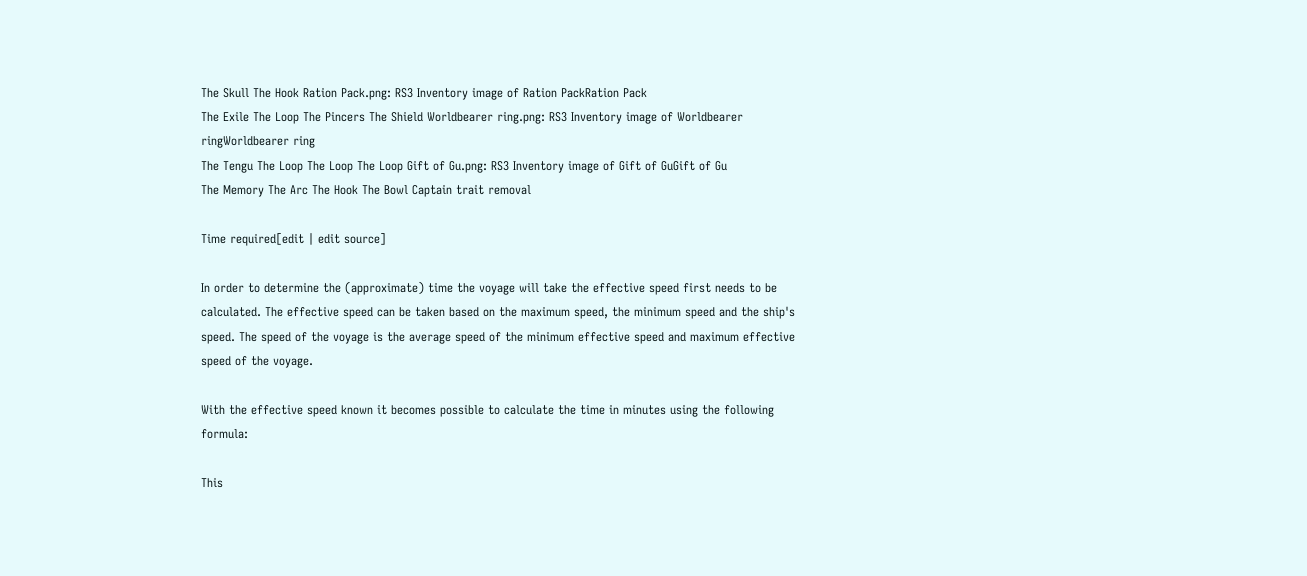The Skull The Hook Ration Pack.png: RS3 Inventory image of Ration PackRation Pack
The Exile The Loop The Pincers The Shield Worldbearer ring.png: RS3 Inventory image of Worldbearer ringWorldbearer ring
The Tengu The Loop The Loop The Loop Gift of Gu.png: RS3 Inventory image of Gift of GuGift of Gu
The Memory The Arc The Hook The Bowl Captain trait removal

Time required[edit | edit source]

In order to determine the (approximate) time the voyage will take the effective speed first needs to be calculated. The effective speed can be taken based on the maximum speed, the minimum speed and the ship's speed. The speed of the voyage is the average speed of the minimum effective speed and maximum effective speed of the voyage.

With the effective speed known it becomes possible to calculate the time in minutes using the following formula:

This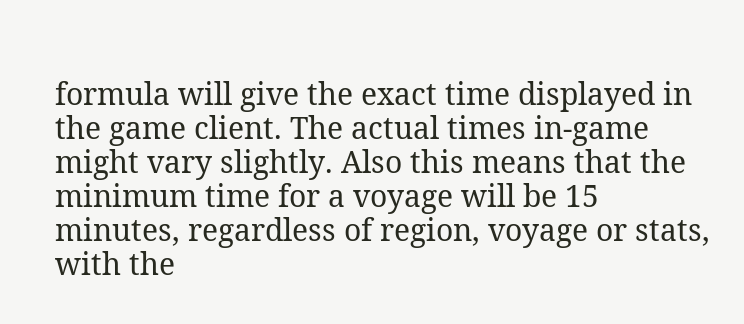formula will give the exact time displayed in the game client. The actual times in-game might vary slightly. Also this means that the minimum time for a voyage will be 15 minutes, regardless of region, voyage or stats, with the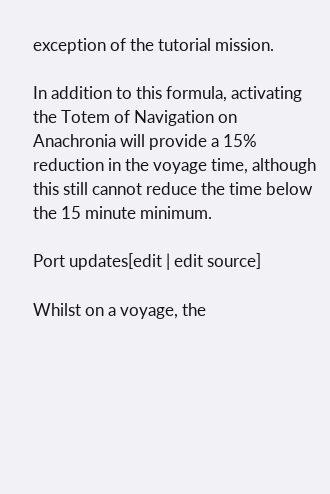exception of the tutorial mission.

In addition to this formula, activating the Totem of Navigation on Anachronia will provide a 15% reduction in the voyage time, although this still cannot reduce the time below the 15 minute minimum.

Port updates[edit | edit source]

Whilst on a voyage, the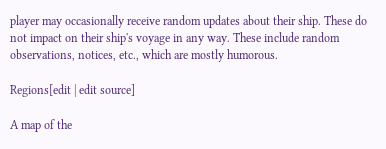player may occasionally receive random updates about their ship. These do not impact on their ship's voyage in any way. These include random observations, notices, etc., which are mostly humorous.

Regions[edit | edit source]

A map of the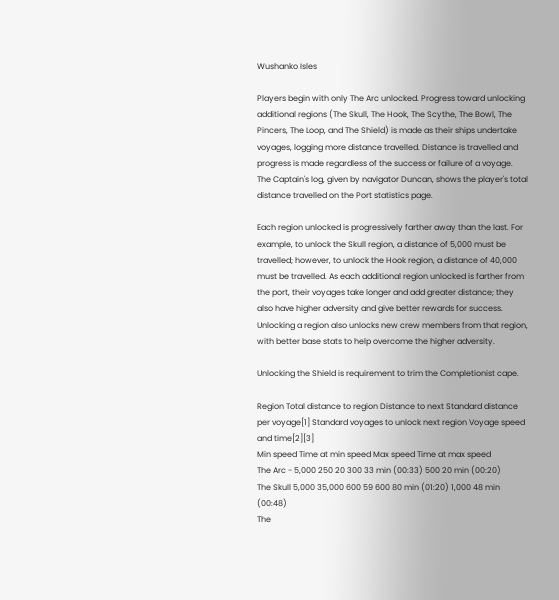Wushanko Isles

Players begin with only The Arc unlocked. Progress toward unlocking additional regions (The Skull, The Hook, The Scythe, The Bowl, The Pincers, The Loop, and The Shield) is made as their ships undertake voyages, logging more distance travelled. Distance is travelled and progress is made regardless of the success or failure of a voyage. The Captain's log, given by navigator Duncan, shows the player's total distance travelled on the Port statistics page.

Each region unlocked is progressively farther away than the last. For example, to unlock the Skull region, a distance of 5,000 must be travelled; however, to unlock the Hook region, a distance of 40,000 must be travelled. As each additional region unlocked is farther from the port, their voyages take longer and add greater distance; they also have higher adversity and give better rewards for success. Unlocking a region also unlocks new crew members from that region, with better base stats to help overcome the higher adversity.

Unlocking the Shield is requirement to trim the Completionist cape.

Region Total distance to region Distance to next Standard distance per voyage[1] Standard voyages to unlock next region Voyage speed and time[2][3]
Min speed Time at min speed Max speed Time at max speed
The Arc - 5,000 250 20 300 33 min (00:33) 500 20 min (00:20)
The Skull 5,000 35,000 600 59 600 80 min (01:20) 1,000 48 min (00:48)
The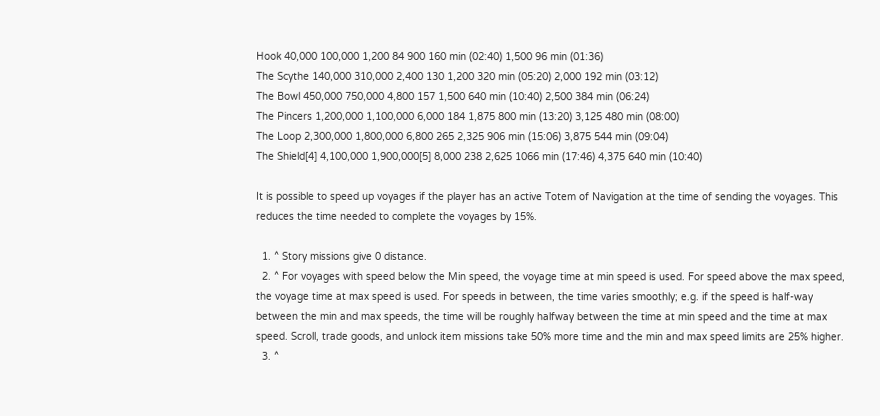Hook 40,000 100,000 1,200 84 900 160 min (02:40) 1,500 96 min (01:36)
The Scythe 140,000 310,000 2,400 130 1,200 320 min (05:20) 2,000 192 min (03:12)
The Bowl 450,000 750,000 4,800 157 1,500 640 min (10:40) 2,500 384 min (06:24)
The Pincers 1,200,000 1,100,000 6,000 184 1,875 800 min (13:20) 3,125 480 min (08:00)
The Loop 2,300,000 1,800,000 6,800 265 2,325 906 min (15:06) 3,875 544 min (09:04)
The Shield[4] 4,100,000 1,900,000[5] 8,000 238 2,625 1066 min (17:46) 4,375 640 min (10:40)

It is possible to speed up voyages if the player has an active Totem of Navigation at the time of sending the voyages. This reduces the time needed to complete the voyages by 15%.

  1. ^ Story missions give 0 distance.
  2. ^ For voyages with speed below the Min speed, the voyage time at min speed is used. For speed above the max speed, the voyage time at max speed is used. For speeds in between, the time varies smoothly; e.g. if the speed is half-way between the min and max speeds, the time will be roughly halfway between the time at min speed and the time at max speed. Scroll, trade goods, and unlock item missions take 50% more time and the min and max speed limits are 25% higher.
  3. ^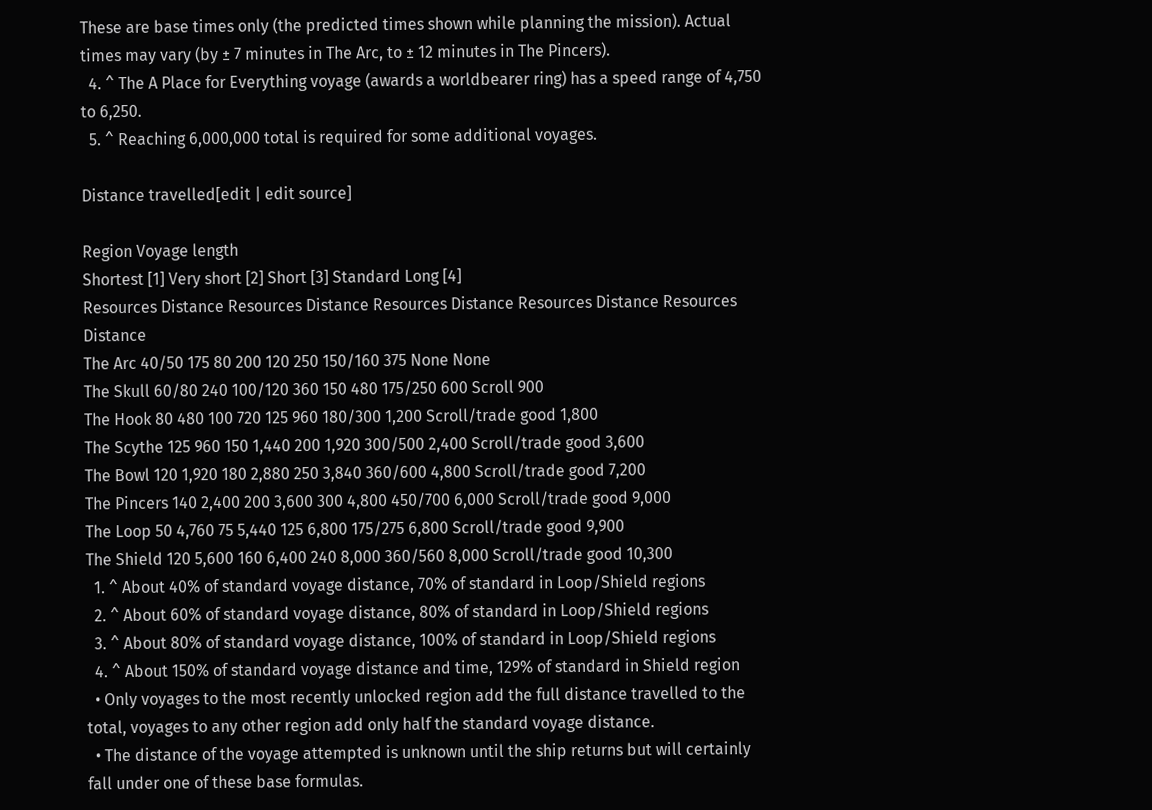These are base times only (the predicted times shown while planning the mission). Actual times may vary (by ± 7 minutes in The Arc, to ± 12 minutes in The Pincers).
  4. ^ The A Place for Everything voyage (awards a worldbearer ring) has a speed range of 4,750 to 6,250.
  5. ^ Reaching 6,000,000 total is required for some additional voyages.

Distance travelled[edit | edit source]

Region Voyage length
Shortest [1] Very short [2] Short [3] Standard Long [4]
Resources Distance Resources Distance Resources Distance Resources Distance Resources Distance
The Arc 40/50 175 80 200 120 250 150/160 375 None None
The Skull 60/80 240 100/120 360 150 480 175/250 600 Scroll 900
The Hook 80 480 100 720 125 960 180/300 1,200 Scroll/trade good 1,800
The Scythe 125 960 150 1,440 200 1,920 300/500 2,400 Scroll/trade good 3,600
The Bowl 120 1,920 180 2,880 250 3,840 360/600 4,800 Scroll/trade good 7,200
The Pincers 140 2,400 200 3,600 300 4,800 450/700 6,000 Scroll/trade good 9,000
The Loop 50 4,760 75 5,440 125 6,800 175/275 6,800 Scroll/trade good 9,900
The Shield 120 5,600 160 6,400 240 8,000 360/560 8,000 Scroll/trade good 10,300
  1. ^ About 40% of standard voyage distance, 70% of standard in Loop/Shield regions
  2. ^ About 60% of standard voyage distance, 80% of standard in Loop/Shield regions
  3. ^ About 80% of standard voyage distance, 100% of standard in Loop/Shield regions
  4. ^ About 150% of standard voyage distance and time, 129% of standard in Shield region
  • Only voyages to the most recently unlocked region add the full distance travelled to the total, voyages to any other region add only half the standard voyage distance.
  • The distance of the voyage attempted is unknown until the ship returns but will certainly fall under one of these base formulas.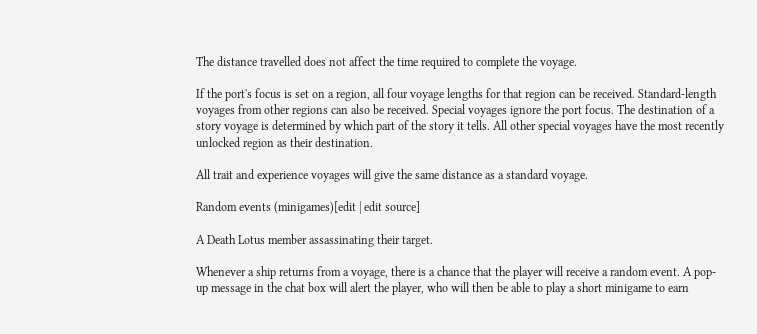The distance travelled does not affect the time required to complete the voyage.

If the port's focus is set on a region, all four voyage lengths for that region can be received. Standard-length voyages from other regions can also be received. Special voyages ignore the port focus. The destination of a story voyage is determined by which part of the story it tells. All other special voyages have the most recently unlocked region as their destination.

All trait and experience voyages will give the same distance as a standard voyage.

Random events (minigames)[edit | edit source]

A Death Lotus member assassinating their target.

Whenever a ship returns from a voyage, there is a chance that the player will receive a random event. A pop-up message in the chat box will alert the player, who will then be able to play a short minigame to earn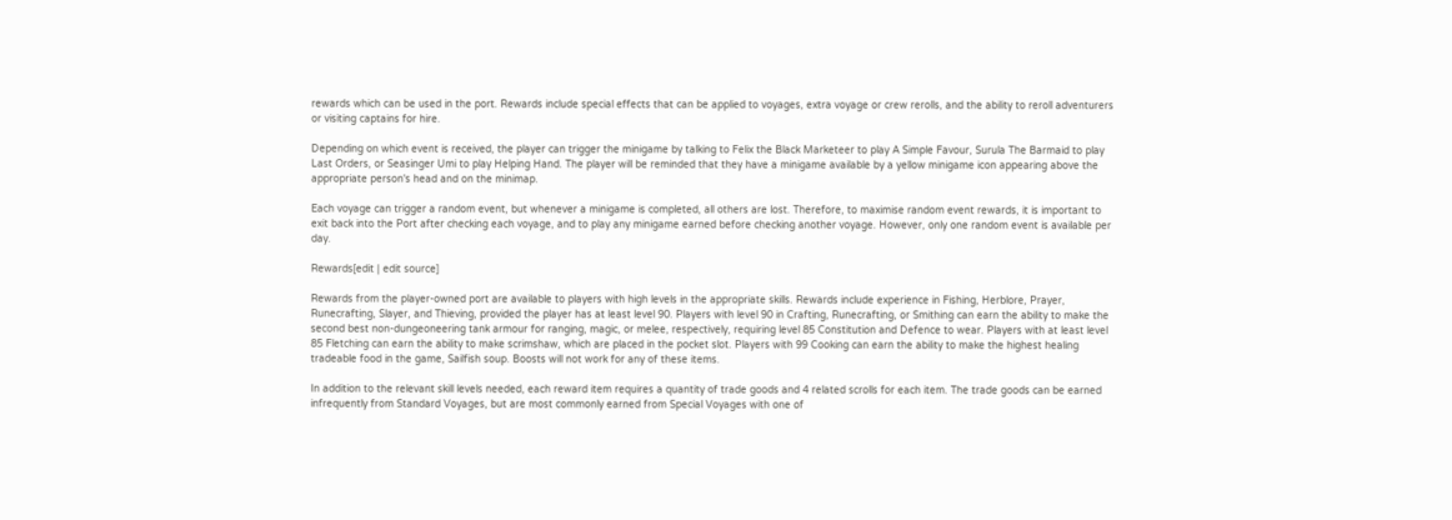rewards which can be used in the port. Rewards include special effects that can be applied to voyages, extra voyage or crew rerolls, and the ability to reroll adventurers or visiting captains for hire.

Depending on which event is received, the player can trigger the minigame by talking to Felix the Black Marketeer to play A Simple Favour, Surula The Barmaid to play Last Orders, or Seasinger Umi to play Helping Hand. The player will be reminded that they have a minigame available by a yellow minigame icon appearing above the appropriate person's head and on the minimap.

Each voyage can trigger a random event, but whenever a minigame is completed, all others are lost. Therefore, to maximise random event rewards, it is important to exit back into the Port after checking each voyage, and to play any minigame earned before checking another voyage. However, only one random event is available per day.

Rewards[edit | edit source]

Rewards from the player-owned port are available to players with high levels in the appropriate skills. Rewards include experience in Fishing, Herblore, Prayer, Runecrafting, Slayer, and Thieving, provided the player has at least level 90. Players with level 90 in Crafting, Runecrafting, or Smithing can earn the ability to make the second best non-dungeoneering tank armour for ranging, magic, or melee, respectively, requiring level 85 Constitution and Defence to wear. Players with at least level 85 Fletching can earn the ability to make scrimshaw, which are placed in the pocket slot. Players with 99 Cooking can earn the ability to make the highest healing tradeable food in the game, Sailfish soup. Boosts will not work for any of these items.

In addition to the relevant skill levels needed, each reward item requires a quantity of trade goods and 4 related scrolls for each item. The trade goods can be earned infrequently from Standard Voyages, but are most commonly earned from Special Voyages with one of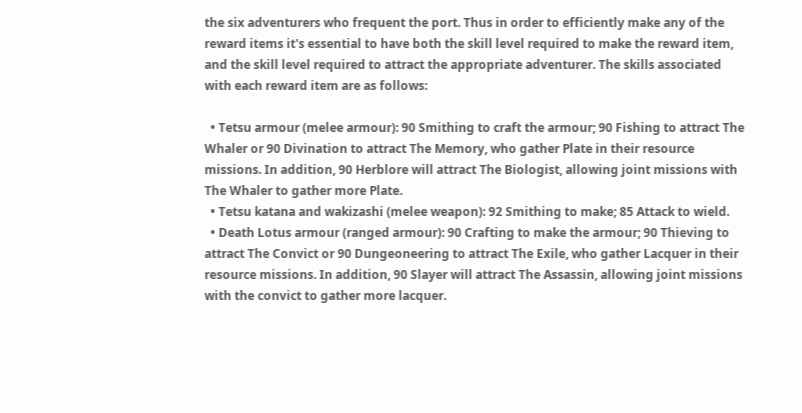the six adventurers who frequent the port. Thus in order to efficiently make any of the reward items it's essential to have both the skill level required to make the reward item, and the skill level required to attract the appropriate adventurer. The skills associated with each reward item are as follows:

  • Tetsu armour (melee armour): 90 Smithing to craft the armour; 90 Fishing to attract The Whaler or 90 Divination to attract The Memory, who gather Plate in their resource missions. In addition, 90 Herblore will attract The Biologist, allowing joint missions with The Whaler to gather more Plate.
  • Tetsu katana and wakizashi (melee weapon): 92 Smithing to make; 85 Attack to wield.
  • Death Lotus armour (ranged armour): 90 Crafting to make the armour; 90 Thieving to attract The Convict or 90 Dungeoneering to attract The Exile, who gather Lacquer in their resource missions. In addition, 90 Slayer will attract The Assassin, allowing joint missions with the convict to gather more lacquer.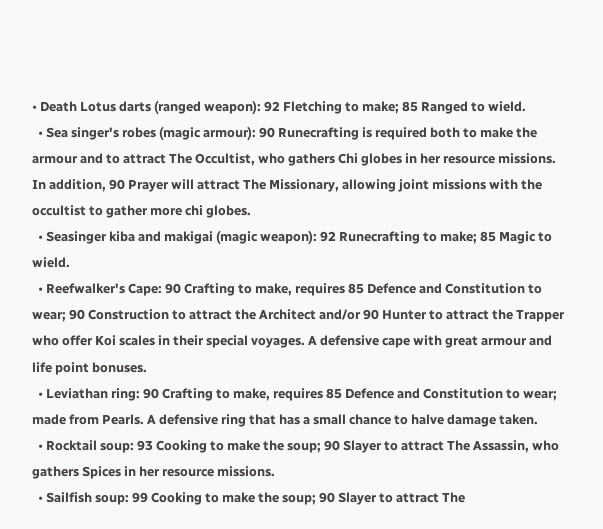• Death Lotus darts (ranged weapon): 92 Fletching to make; 85 Ranged to wield.
  • Sea singer's robes (magic armour): 90 Runecrafting is required both to make the armour and to attract The Occultist, who gathers Chi globes in her resource missions. In addition, 90 Prayer will attract The Missionary, allowing joint missions with the occultist to gather more chi globes.
  • Seasinger kiba and makigai (magic weapon): 92 Runecrafting to make; 85 Magic to wield.
  • Reefwalker's Cape: 90 Crafting to make, requires 85 Defence and Constitution to wear; 90 Construction to attract the Architect and/or 90 Hunter to attract the Trapper who offer Koi scales in their special voyages. A defensive cape with great armour and life point bonuses.
  • Leviathan ring: 90 Crafting to make, requires 85 Defence and Constitution to wear; made from Pearls. A defensive ring that has a small chance to halve damage taken.
  • Rocktail soup: 93 Cooking to make the soup; 90 Slayer to attract The Assassin, who gathers Spices in her resource missions.
  • Sailfish soup: 99 Cooking to make the soup; 90 Slayer to attract The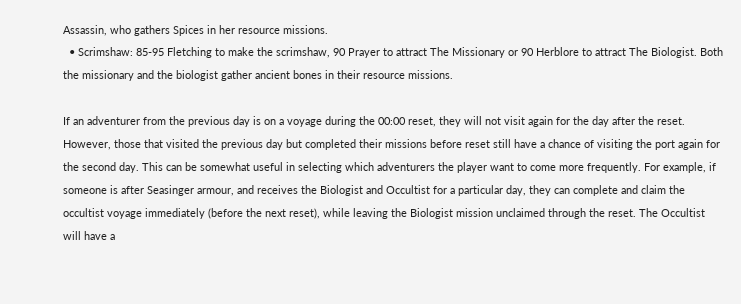Assassin, who gathers Spices in her resource missions.
  • Scrimshaw: 85-95 Fletching to make the scrimshaw, 90 Prayer to attract The Missionary or 90 Herblore to attract The Biologist. Both the missionary and the biologist gather ancient bones in their resource missions.

If an adventurer from the previous day is on a voyage during the 00:00 reset, they will not visit again for the day after the reset. However, those that visited the previous day but completed their missions before reset still have a chance of visiting the port again for the second day. This can be somewhat useful in selecting which adventurers the player want to come more frequently. For example, if someone is after Seasinger armour, and receives the Biologist and Occultist for a particular day, they can complete and claim the occultist voyage immediately (before the next reset), while leaving the Biologist mission unclaimed through the reset. The Occultist will have a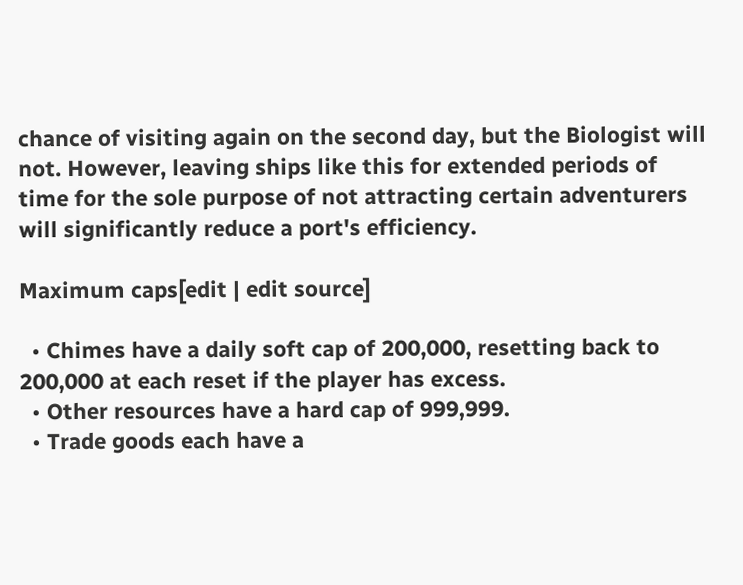chance of visiting again on the second day, but the Biologist will not. However, leaving ships like this for extended periods of time for the sole purpose of not attracting certain adventurers will significantly reduce a port's efficiency.

Maximum caps[edit | edit source]

  • Chimes have a daily soft cap of 200,000, resetting back to 200,000 at each reset if the player has excess.
  • Other resources have a hard cap of 999,999.
  • Trade goods each have a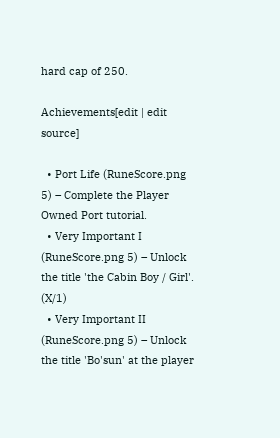hard cap of 250.

Achievements[edit | edit source]

  • Port Life (RuneScore.png 5) – Complete the Player Owned Port tutorial.
  • Very Important I (RuneScore.png 5) – Unlock the title 'the Cabin Boy / Girl'. (X/1)
  • Very Important II (RuneScore.png 5) – Unlock the title 'Bo'sun' at the player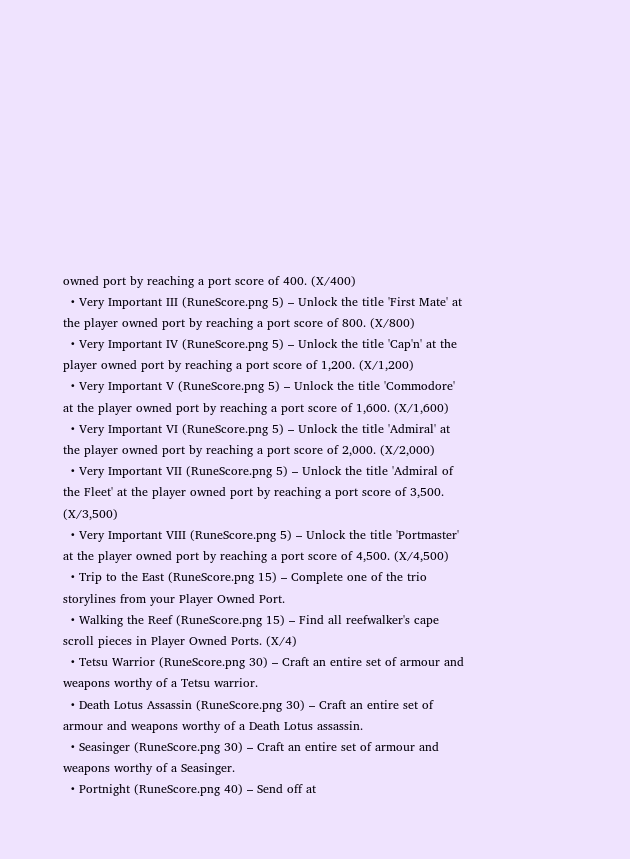owned port by reaching a port score of 400. (X/400)
  • Very Important III (RuneScore.png 5) – Unlock the title 'First Mate' at the player owned port by reaching a port score of 800. (X/800)
  • Very Important IV (RuneScore.png 5) – Unlock the title 'Cap'n' at the player owned port by reaching a port score of 1,200. (X/1,200)
  • Very Important V (RuneScore.png 5) – Unlock the title 'Commodore' at the player owned port by reaching a port score of 1,600. (X/1,600)
  • Very Important VI (RuneScore.png 5) – Unlock the title 'Admiral' at the player owned port by reaching a port score of 2,000. (X/2,000)
  • Very Important VII (RuneScore.png 5) – Unlock the title 'Admiral of the Fleet' at the player owned port by reaching a port score of 3,500. (X/3,500)
  • Very Important VIII (RuneScore.png 5) – Unlock the title 'Portmaster' at the player owned port by reaching a port score of 4,500. (X/4,500)
  • Trip to the East (RuneScore.png 15) – Complete one of the trio storylines from your Player Owned Port.
  • Walking the Reef (RuneScore.png 15) – Find all reefwalker's cape scroll pieces in Player Owned Ports. (X/4)
  • Tetsu Warrior (RuneScore.png 30) – Craft an entire set of armour and weapons worthy of a Tetsu warrior.
  • Death Lotus Assassin (RuneScore.png 30) – Craft an entire set of armour and weapons worthy of a Death Lotus assassin.
  • Seasinger (RuneScore.png 30) – Craft an entire set of armour and weapons worthy of a Seasinger.
  • Portnight (RuneScore.png 40) – Send off at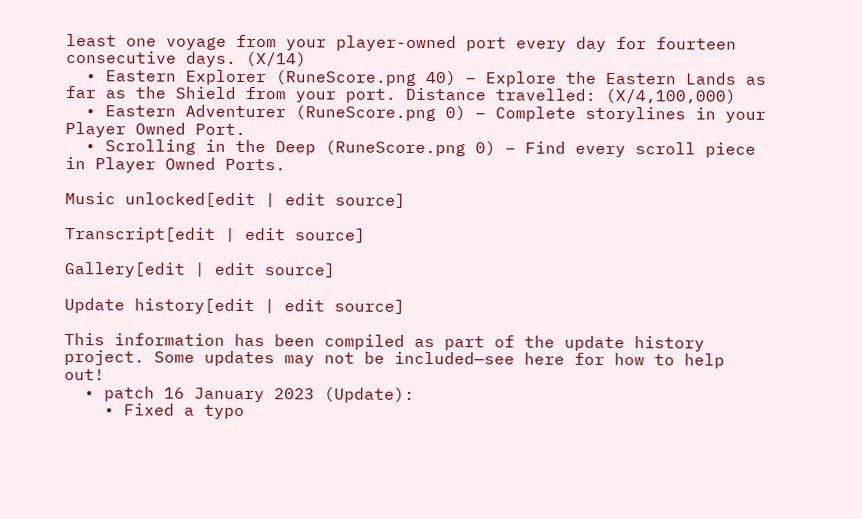least one voyage from your player-owned port every day for fourteen consecutive days. (X/14)
  • Eastern Explorer (RuneScore.png 40) – Explore the Eastern Lands as far as the Shield from your port. Distance travelled: (X/4,100,000)
  • Eastern Adventurer (RuneScore.png 0) – Complete storylines in your Player Owned Port.
  • Scrolling in the Deep (RuneScore.png 0) – Find every scroll piece in Player Owned Ports.

Music unlocked[edit | edit source]

Transcript[edit | edit source]

Gallery[edit | edit source]

Update history[edit | edit source]

This information has been compiled as part of the update history project. Some updates may not be included—see here for how to help out!
  • patch 16 January 2023 (Update):
    • Fixed a typo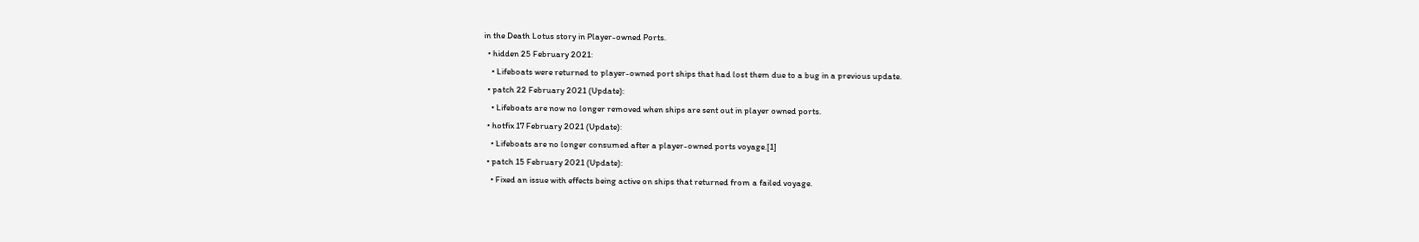in the Death Lotus story in Player-owned Ports.
  • hidden 25 February 2021:
    • Lifeboats were returned to player-owned port ships that had lost them due to a bug in a previous update.
  • patch 22 February 2021 (Update):
    • Lifeboats are now no longer removed when ships are sent out in player owned ports.
  • hotfix 17 February 2021 (Update):
    • Lifeboats are no longer consumed after a player-owned ports voyage.[1]
  • patch 15 February 2021 (Update):
    • Fixed an issue with effects being active on ships that returned from a failed voyage.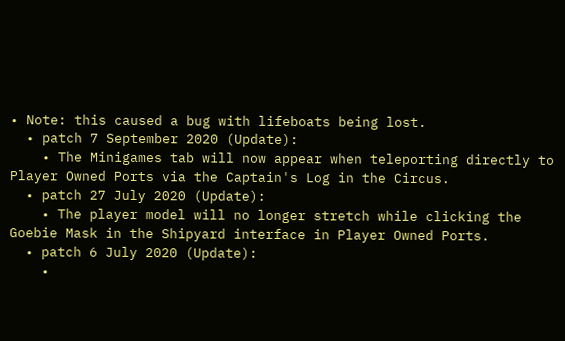• Note: this caused a bug with lifeboats being lost.
  • patch 7 September 2020 (Update):
    • The Minigames tab will now appear when teleporting directly to Player Owned Ports via the Captain's Log in the Circus.
  • patch 27 July 2020 (Update):
    • The player model will no longer stretch while clicking the Goebie Mask in the Shipyard interface in Player Owned Ports.
  • patch 6 July 2020 (Update):
    •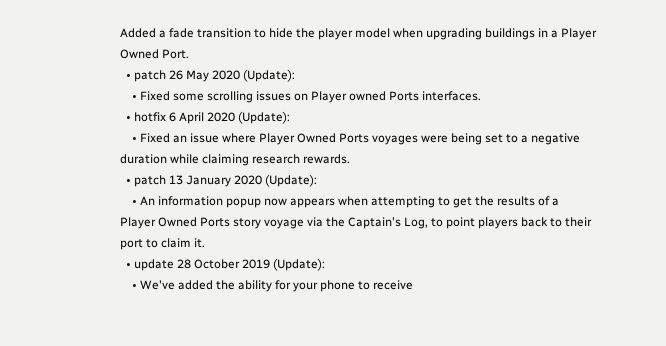Added a fade transition to hide the player model when upgrading buildings in a Player Owned Port.
  • patch 26 May 2020 (Update):
    • Fixed some scrolling issues on Player owned Ports interfaces.
  • hotfix 6 April 2020 (Update):
    • Fixed an issue where Player Owned Ports voyages were being set to a negative duration while claiming research rewards.
  • patch 13 January 2020 (Update):
    • An information popup now appears when attempting to get the results of a Player Owned Ports story voyage via the Captain's Log, to point players back to their port to claim it.
  • update 28 October 2019 (Update):
    • We've added the ability for your phone to receive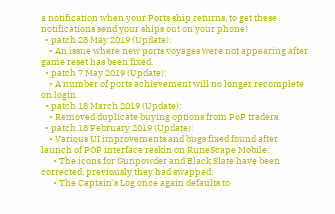a notification when your Ports ship returns, to get these notifications send your ships out on your phone!
  • patch 28 May 2019 (Update):
    • An issue where new ports voyages were not appearing after game reset has been fixed.
  • patch 7 May 2019 (Update):
    • A number of ports achievement will no longer recomplete on login.
  • patch 18 March 2019 (Update):
    • Removed duplicate buying options from PoP traders.
  • patch 18 February 2019 (Update):
    • Various UI improvements and bugs fixed found after launch of POP interface reskin on RuneScape Mobile:
      • The icons for Gunpowder and Black Slate have been corrected, previously they had swapped.
      • The Captain's Log once again defaults to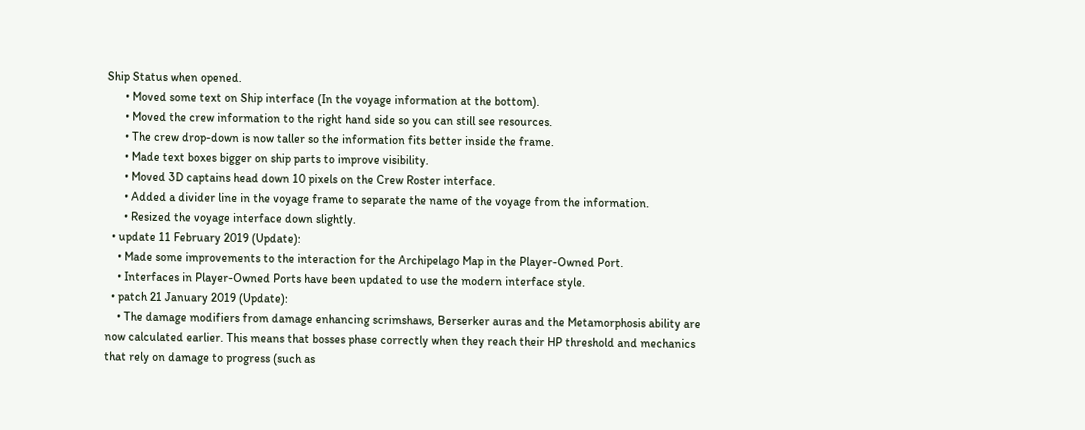Ship Status when opened.
      • Moved some text on Ship interface (In the voyage information at the bottom).
      • Moved the crew information to the right hand side so you can still see resources.
      • The crew drop-down is now taller so the information fits better inside the frame.
      • Made text boxes bigger on ship parts to improve visibility.
      • Moved 3D captains head down 10 pixels on the Crew Roster interface.
      • Added a divider line in the voyage frame to separate the name of the voyage from the information.
      • Resized the voyage interface down slightly.
  • update 11 February 2019 (Update):
    • Made some improvements to the interaction for the Archipelago Map in the Player-Owned Port.
    • Interfaces in Player-Owned Ports have been updated to use the modern interface style.
  • patch 21 January 2019 (Update):
    • The damage modifiers from damage enhancing scrimshaws, Berserker auras and the Metamorphosis ability are now calculated earlier. This means that bosses phase correctly when they reach their HP threshold and mechanics that rely on damage to progress (such as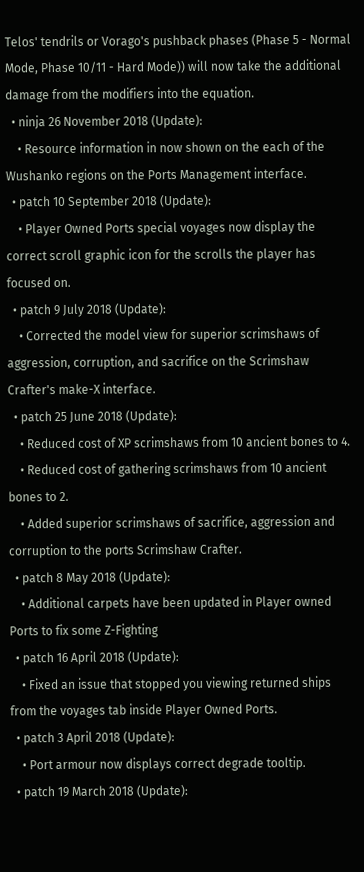Telos' tendrils or Vorago's pushback phases (Phase 5 - Normal Mode, Phase 10/11 - Hard Mode)) will now take the additional damage from the modifiers into the equation.
  • ninja 26 November 2018 (Update):
    • Resource information in now shown on the each of the Wushanko regions on the Ports Management interface.
  • patch 10 September 2018 (Update):
    • Player Owned Ports special voyages now display the correct scroll graphic icon for the scrolls the player has focused on.
  • patch 9 July 2018 (Update):
    • Corrected the model view for superior scrimshaws of aggression, corruption, and sacrifice on the Scrimshaw Crafter's make-X interface.
  • patch 25 June 2018 (Update):
    • Reduced cost of XP scrimshaws from 10 ancient bones to 4.
    • Reduced cost of gathering scrimshaws from 10 ancient bones to 2.
    • Added superior scrimshaws of sacrifice, aggression and corruption to the ports Scrimshaw Crafter.
  • patch 8 May 2018 (Update):
    • Additional carpets have been updated in Player owned Ports to fix some Z-Fighting
  • patch 16 April 2018 (Update):
    • Fixed an issue that stopped you viewing returned ships from the voyages tab inside Player Owned Ports.
  • patch 3 April 2018 (Update):
    • Port armour now displays correct degrade tooltip.
  • patch 19 March 2018 (Update):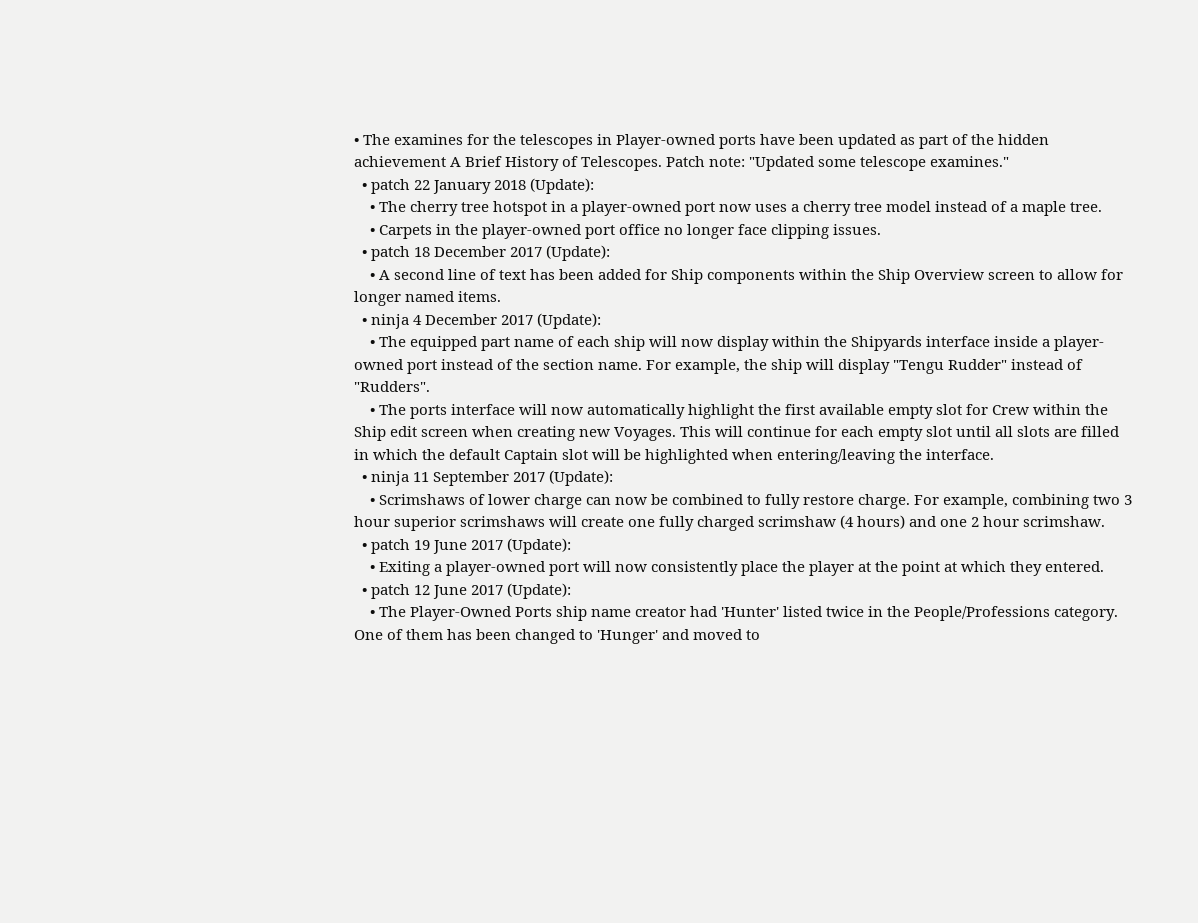• The examines for the telescopes in Player-owned ports have been updated as part of the hidden achievement A Brief History of Telescopes. Patch note: "Updated some telescope examines."
  • patch 22 January 2018 (Update):
    • The cherry tree hotspot in a player-owned port now uses a cherry tree model instead of a maple tree.
    • Carpets in the player-owned port office no longer face clipping issues.
  • patch 18 December 2017 (Update):
    • A second line of text has been added for Ship components within the Ship Overview screen to allow for longer named items.
  • ninja 4 December 2017 (Update):
    • The equipped part name of each ship will now display within the Shipyards interface inside a player-owned port instead of the section name. For example, the ship will display "Tengu Rudder" instead of "Rudders".
    • The ports interface will now automatically highlight the first available empty slot for Crew within the Ship edit screen when creating new Voyages. This will continue for each empty slot until all slots are filled in which the default Captain slot will be highlighted when entering/leaving the interface.
  • ninja 11 September 2017 (Update):
    • Scrimshaws of lower charge can now be combined to fully restore charge. For example, combining two 3 hour superior scrimshaws will create one fully charged scrimshaw (4 hours) and one 2 hour scrimshaw.
  • patch 19 June 2017 (Update):
    • Exiting a player-owned port will now consistently place the player at the point at which they entered.
  • patch 12 June 2017 (Update):
    • The Player-Owned Ports ship name creator had 'Hunter' listed twice in the People/Professions category. One of them has been changed to 'Hunger' and moved to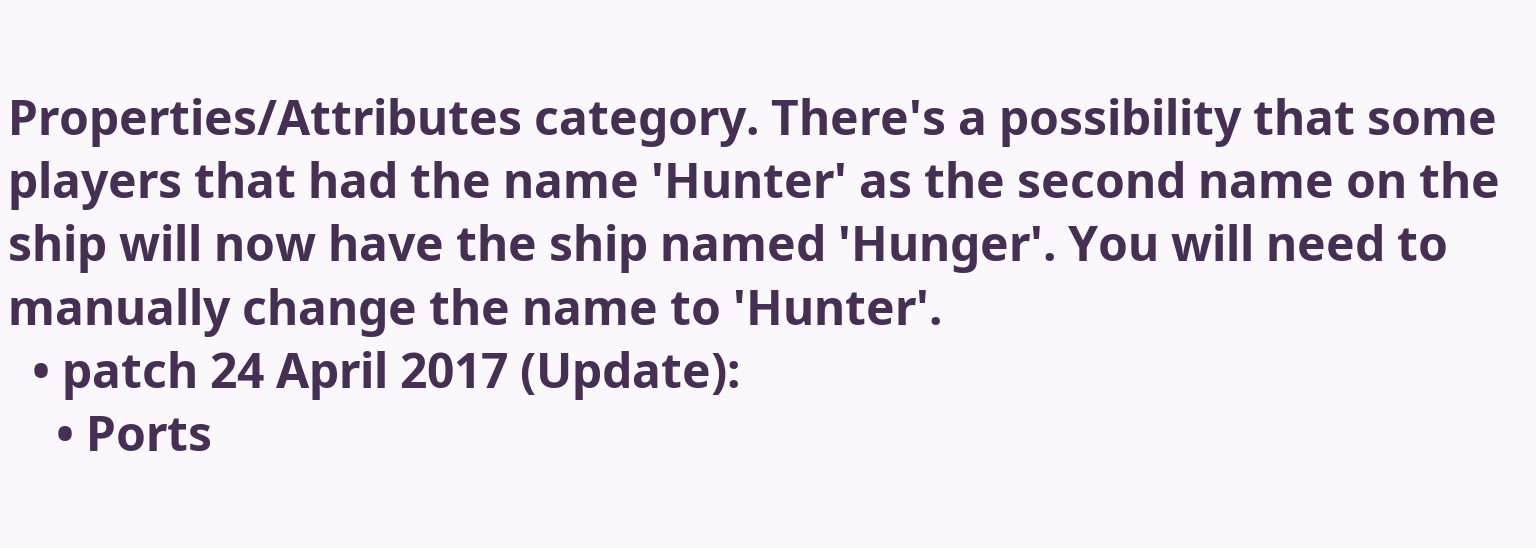Properties/Attributes category. There's a possibility that some players that had the name 'Hunter' as the second name on the ship will now have the ship named 'Hunger'. You will need to manually change the name to 'Hunter'.
  • patch 24 April 2017 (Update):
    • Ports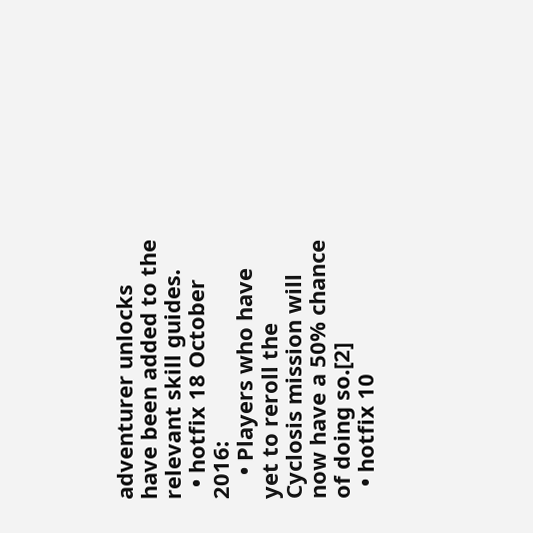adventurer unlocks have been added to the relevant skill guides.
  • hotfix 18 October 2016:
    • Players who have yet to reroll the Cyclosis mission will now have a 50% chance of doing so.[2]
  • hotfix 10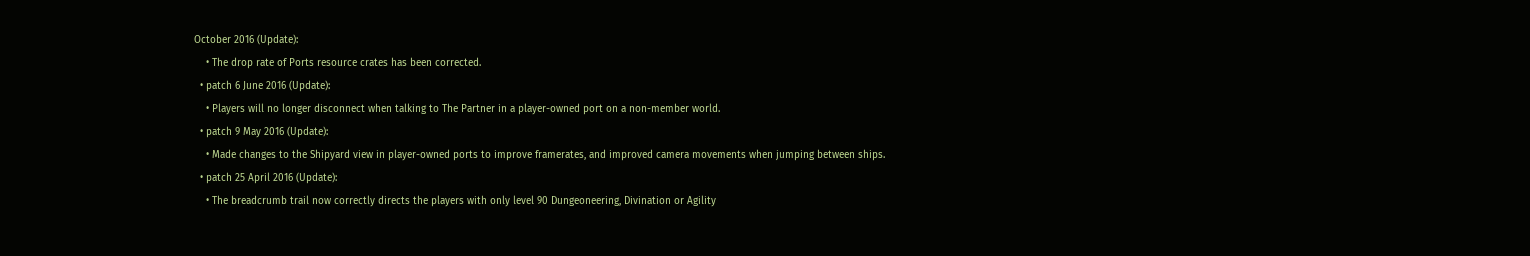October 2016 (Update):
    • The drop rate of Ports resource crates has been corrected.
  • patch 6 June 2016 (Update):
    • Players will no longer disconnect when talking to The Partner in a player-owned port on a non-member world.
  • patch 9 May 2016 (Update):
    • Made changes to the Shipyard view in player-owned ports to improve framerates, and improved camera movements when jumping between ships.
  • patch 25 April 2016 (Update):
    • The breadcrumb trail now correctly directs the players with only level 90 Dungeoneering, Divination or Agility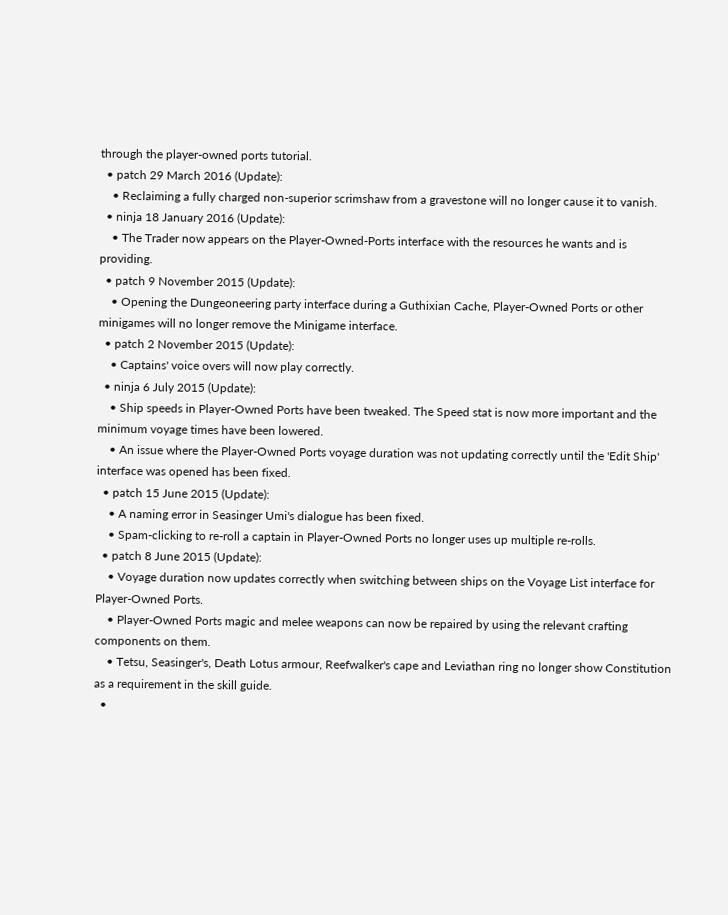through the player-owned ports tutorial.
  • patch 29 March 2016 (Update):
    • Reclaiming a fully charged non-superior scrimshaw from a gravestone will no longer cause it to vanish.
  • ninja 18 January 2016 (Update):
    • The Trader now appears on the Player-Owned-Ports interface with the resources he wants and is providing.
  • patch 9 November 2015 (Update):
    • Opening the Dungeoneering party interface during a Guthixian Cache, Player-Owned Ports or other minigames will no longer remove the Minigame interface.
  • patch 2 November 2015 (Update):
    • Captains' voice overs will now play correctly.
  • ninja 6 July 2015 (Update):
    • Ship speeds in Player-Owned Ports have been tweaked. The Speed stat is now more important and the minimum voyage times have been lowered.
    • An issue where the Player-Owned Ports voyage duration was not updating correctly until the 'Edit Ship' interface was opened has been fixed.
  • patch 15 June 2015 (Update):
    • A naming error in Seasinger Umi's dialogue has been fixed.
    • Spam-clicking to re-roll a captain in Player-Owned Ports no longer uses up multiple re-rolls.
  • patch 8 June 2015 (Update):
    • Voyage duration now updates correctly when switching between ships on the Voyage List interface for Player-Owned Ports.
    • Player-Owned Ports magic and melee weapons can now be repaired by using the relevant crafting components on them.
    • Tetsu, Seasinger's, Death Lotus armour, Reefwalker's cape and Leviathan ring no longer show Constitution as a requirement in the skill guide.
  •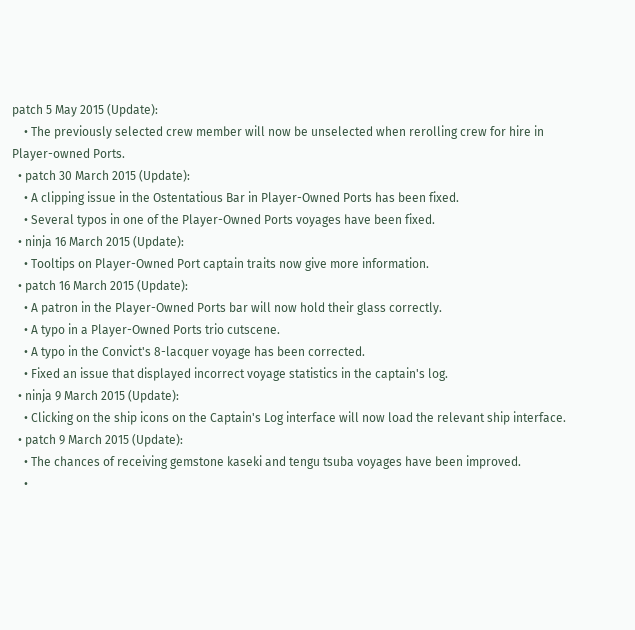patch 5 May 2015 (Update):
    • The previously selected crew member will now be unselected when rerolling crew for hire in Player-owned Ports.
  • patch 30 March 2015 (Update):
    • A clipping issue in the Ostentatious Bar in Player-Owned Ports has been fixed.
    • Several typos in one of the Player-Owned Ports voyages have been fixed.
  • ninja 16 March 2015 (Update):
    • Tooltips on Player-Owned Port captain traits now give more information.
  • patch 16 March 2015 (Update):
    • A patron in the Player-Owned Ports bar will now hold their glass correctly.
    • A typo in a Player-Owned Ports trio cutscene.
    • A typo in the Convict's 8-lacquer voyage has been corrected.
    • Fixed an issue that displayed incorrect voyage statistics in the captain's log.
  • ninja 9 March 2015 (Update):
    • Clicking on the ship icons on the Captain's Log interface will now load the relevant ship interface.
  • patch 9 March 2015 (Update):
    • The chances of receiving gemstone kaseki and tengu tsuba voyages have been improved.
    •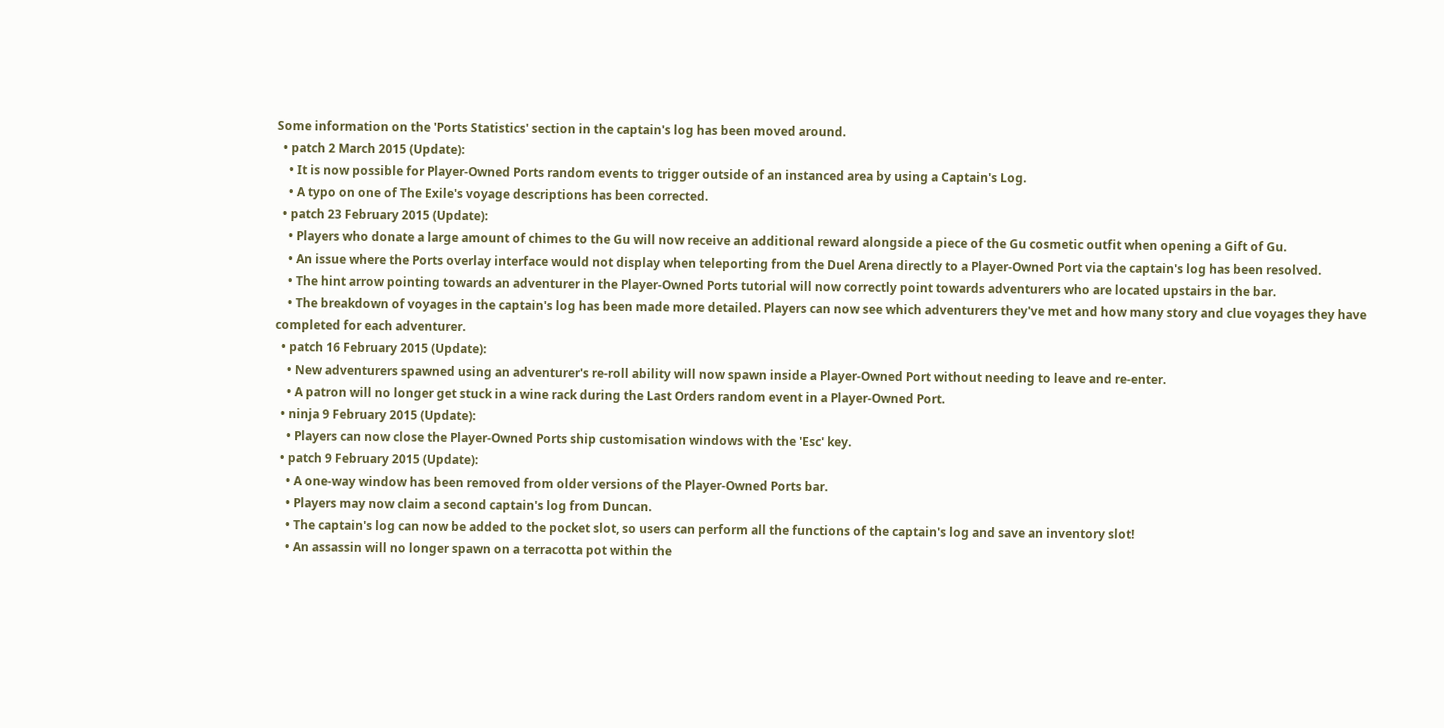Some information on the 'Ports Statistics' section in the captain's log has been moved around.
  • patch 2 March 2015 (Update):
    • It is now possible for Player-Owned Ports random events to trigger outside of an instanced area by using a Captain's Log.
    • A typo on one of The Exile's voyage descriptions has been corrected.
  • patch 23 February 2015 (Update):
    • Players who donate a large amount of chimes to the Gu will now receive an additional reward alongside a piece of the Gu cosmetic outfit when opening a Gift of Gu.
    • An issue where the Ports overlay interface would not display when teleporting from the Duel Arena directly to a Player-Owned Port via the captain's log has been resolved.
    • The hint arrow pointing towards an adventurer in the Player-Owned Ports tutorial will now correctly point towards adventurers who are located upstairs in the bar.
    • The breakdown of voyages in the captain's log has been made more detailed. Players can now see which adventurers they've met and how many story and clue voyages they have completed for each adventurer.
  • patch 16 February 2015 (Update):
    • New adventurers spawned using an adventurer's re-roll ability will now spawn inside a Player-Owned Port without needing to leave and re-enter.
    • A patron will no longer get stuck in a wine rack during the Last Orders random event in a Player-Owned Port.
  • ninja 9 February 2015 (Update):
    • Players can now close the Player-Owned Ports ship customisation windows with the 'Esc' key.
  • patch 9 February 2015 (Update):
    • A one-way window has been removed from older versions of the Player-Owned Ports bar.
    • Players may now claim a second captain's log from Duncan.
    • The captain's log can now be added to the pocket slot, so users can perform all the functions of the captain's log and save an inventory slot!
    • An assassin will no longer spawn on a terracotta pot within the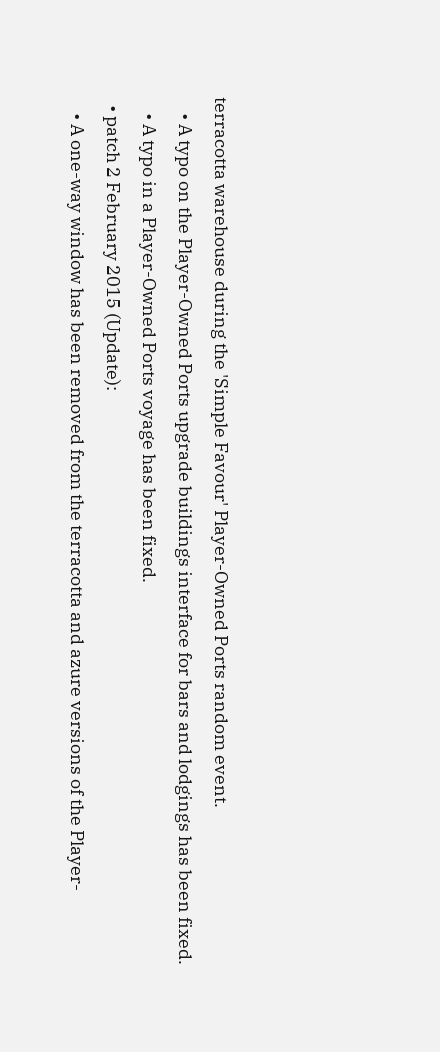terracotta warehouse during the 'Simple Favour' Player-Owned Ports random event.
    • A typo on the Player-Owned Ports upgrade buildings interface for bars and lodgings has been fixed.
    • A typo in a Player-Owned Ports voyage has been fixed.
  • patch 2 February 2015 (Update):
    • A one-way window has been removed from the terracotta and azure versions of the Player-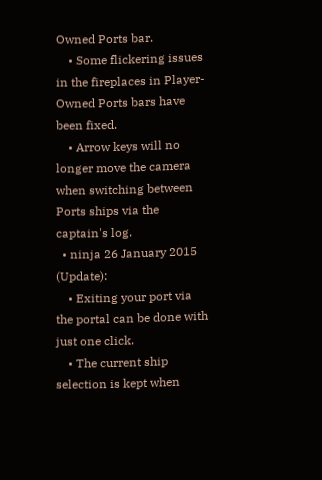Owned Ports bar.
    • Some flickering issues in the fireplaces in Player-Owned Ports bars have been fixed.
    • Arrow keys will no longer move the camera when switching between Ports ships via the captain's log.
  • ninja 26 January 2015 (Update):
    • Exiting your port via the portal can be done with just one click.
    • The current ship selection is kept when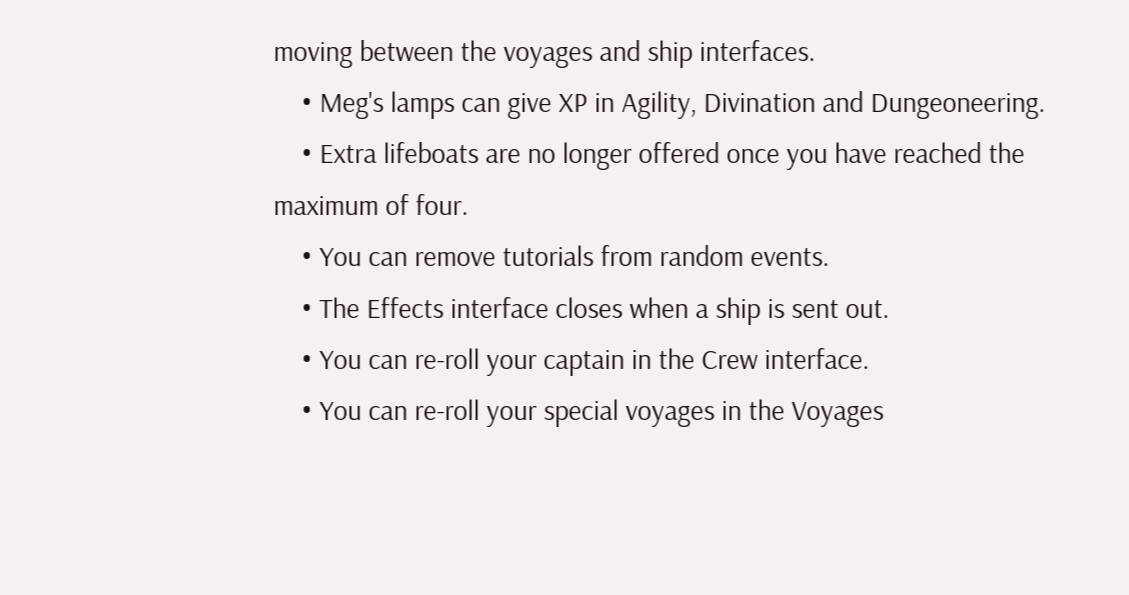moving between the voyages and ship interfaces.
    • Meg's lamps can give XP in Agility, Divination and Dungeoneering.
    • Extra lifeboats are no longer offered once you have reached the maximum of four.
    • You can remove tutorials from random events.
    • The Effects interface closes when a ship is sent out.
    • You can re-roll your captain in the Crew interface.
    • You can re-roll your special voyages in the Voyages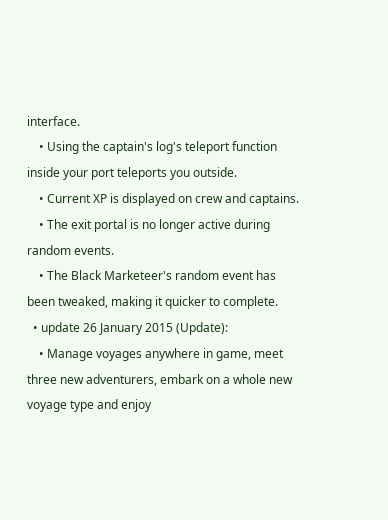interface.
    • Using the captain's log's teleport function inside your port teleports you outside.
    • Current XP is displayed on crew and captains.
    • The exit portal is no longer active during random events.
    • The Black Marketeer's random event has been tweaked, making it quicker to complete.
  • update 26 January 2015 (Update):
    • Manage voyages anywhere in game, meet three new adventurers, embark on a whole new voyage type and enjoy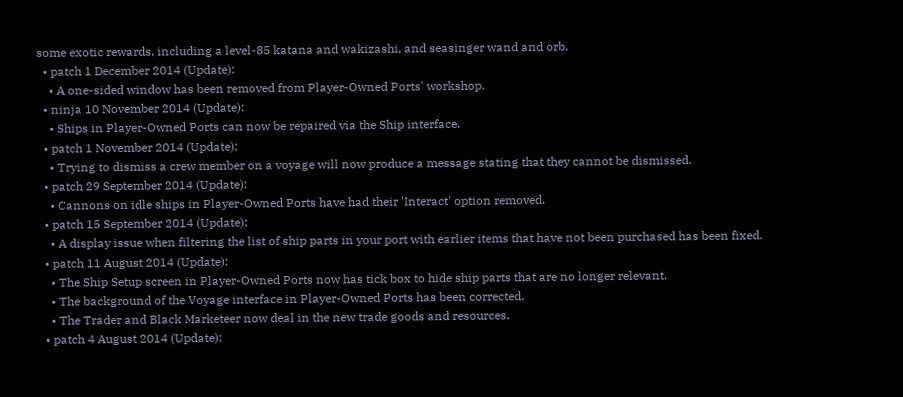some exotic rewards, including a level-85 katana and wakizashi, and seasinger wand and orb.
  • patch 1 December 2014 (Update):
    • A one-sided window has been removed from Player-Owned Ports' workshop.
  • ninja 10 November 2014 (Update):
    • Ships in Player-Owned Ports can now be repaired via the Ship interface.
  • patch 1 November 2014 (Update):
    • Trying to dismiss a crew member on a voyage will now produce a message stating that they cannot be dismissed.
  • patch 29 September 2014 (Update):
    • Cannons on idle ships in Player-Owned Ports have had their 'Interact' option removed.
  • patch 15 September 2014 (Update):
    • A display issue when filtering the list of ship parts in your port with earlier items that have not been purchased has been fixed.
  • patch 11 August 2014 (Update):
    • The Ship Setup screen in Player-Owned Ports now has tick box to hide ship parts that are no longer relevant.
    • The background of the Voyage interface in Player-Owned Ports has been corrected.
    • The Trader and Black Marketeer now deal in the new trade goods and resources.
  • patch 4 August 2014 (Update):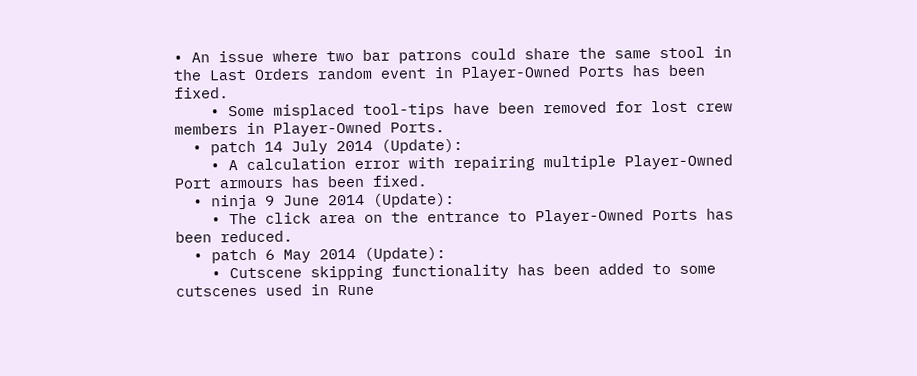• An issue where two bar patrons could share the same stool in the Last Orders random event in Player-Owned Ports has been fixed.
    • Some misplaced tool-tips have been removed for lost crew members in Player-Owned Ports.
  • patch 14 July 2014 (Update):
    • A calculation error with repairing multiple Player-Owned Port armours has been fixed.
  • ninja 9 June 2014 (Update):
    • The click area on the entrance to Player-Owned Ports has been reduced.
  • patch 6 May 2014 (Update):
    • Cutscene skipping functionality has been added to some cutscenes used in Rune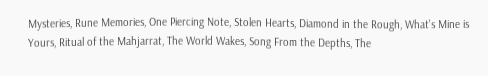Mysteries, Rune Memories, One Piercing Note, Stolen Hearts, Diamond in the Rough, What's Mine is Yours, Ritual of the Mahjarrat, The World Wakes, Song From the Depths, The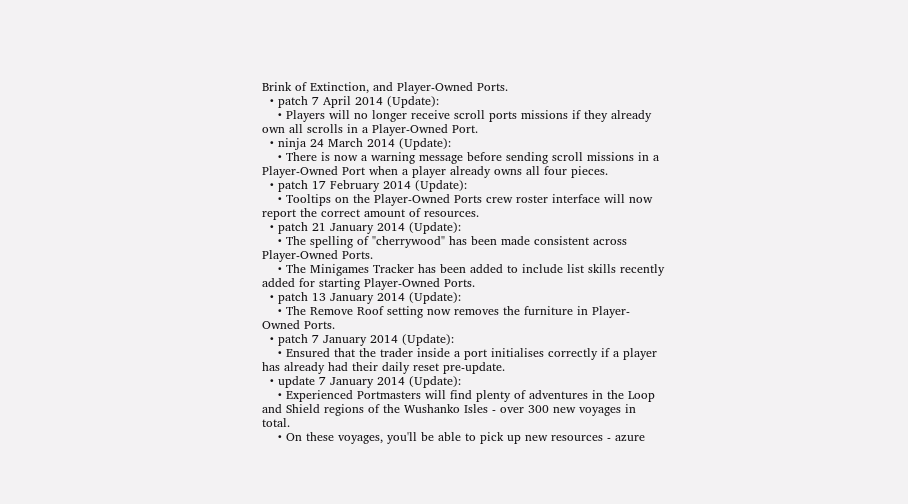Brink of Extinction, and Player-Owned Ports.
  • patch 7 April 2014 (Update):
    • Players will no longer receive scroll ports missions if they already own all scrolls in a Player-Owned Port.
  • ninja 24 March 2014 (Update):
    • There is now a warning message before sending scroll missions in a Player-Owned Port when a player already owns all four pieces.
  • patch 17 February 2014 (Update):
    • Tooltips on the Player-Owned Ports crew roster interface will now report the correct amount of resources.
  • patch 21 January 2014 (Update):
    • The spelling of "cherrywood" has been made consistent across Player-Owned Ports.
    • The Minigames Tracker has been added to include list skills recently added for starting Player-Owned Ports.
  • patch 13 January 2014 (Update):
    • The Remove Roof setting now removes the furniture in Player-Owned Ports.
  • patch 7 January 2014 (Update):
    • Ensured that the trader inside a port initialises correctly if a player has already had their daily reset pre-update.
  • update 7 January 2014 (Update):
    • Experienced Portmasters will find plenty of adventures in the Loop and Shield regions of the Wushanko Isles - over 300 new voyages in total.
    • On these voyages, you'll be able to pick up new resources - azure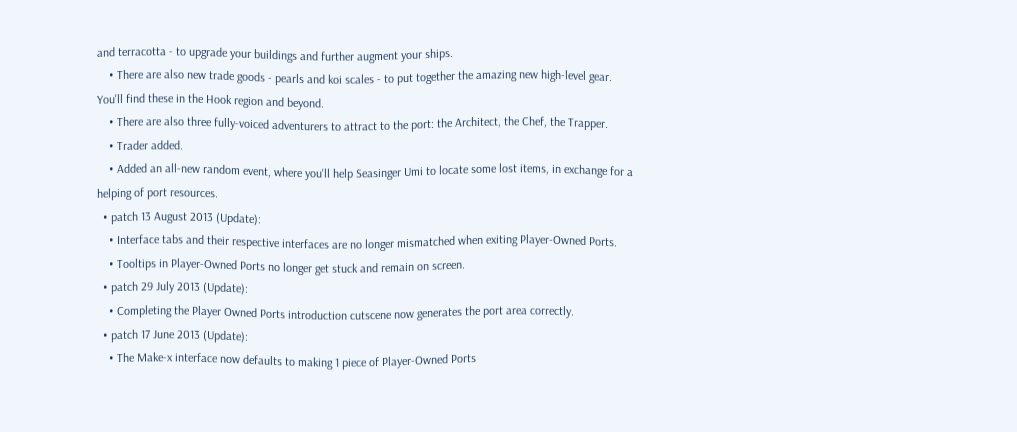and terracotta - to upgrade your buildings and further augment your ships.
    • There are also new trade goods - pearls and koi scales - to put together the amazing new high-level gear. You'll find these in the Hook region and beyond.
    • There are also three fully-voiced adventurers to attract to the port: the Architect, the Chef, the Trapper.
    • Trader added.
    • Added an all-new random event, where you'll help Seasinger Umi to locate some lost items, in exchange for a helping of port resources.
  • patch 13 August 2013 (Update):
    • Interface tabs and their respective interfaces are no longer mismatched when exiting Player-Owned Ports.
    • Tooltips in Player-Owned Ports no longer get stuck and remain on screen.
  • patch 29 July 2013 (Update):
    • Completing the Player Owned Ports introduction cutscene now generates the port area correctly.
  • patch 17 June 2013 (Update):
    • The Make-x interface now defaults to making 1 piece of Player-Owned Ports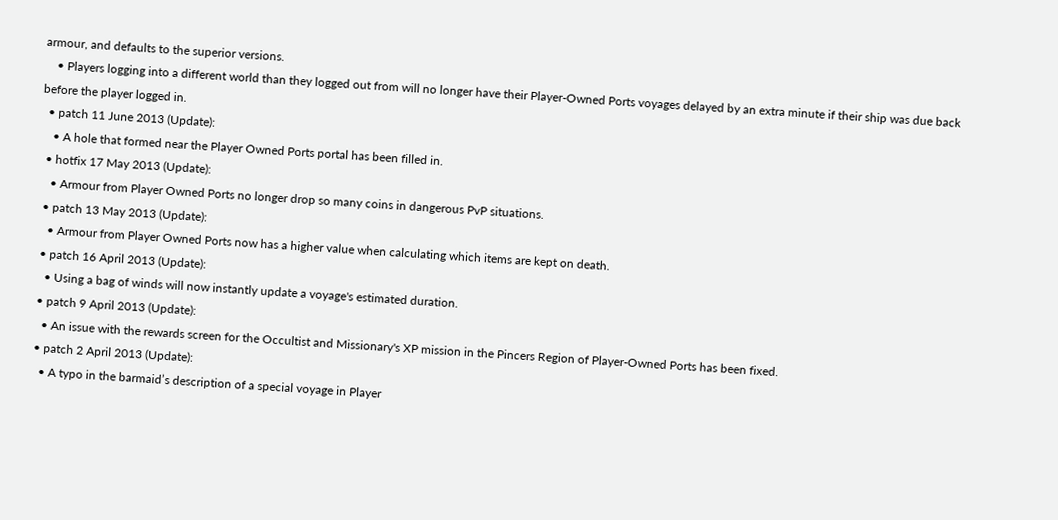armour, and defaults to the superior versions.
    • Players logging into a different world than they logged out from will no longer have their Player-Owned Ports voyages delayed by an extra minute if their ship was due back before the player logged in.
  • patch 11 June 2013 (Update):
    • A hole that formed near the Player Owned Ports portal has been filled in.
  • hotfix 17 May 2013 (Update):
    • Armour from Player Owned Ports no longer drop so many coins in dangerous PvP situations.
  • patch 13 May 2013 (Update):
    • Armour from Player Owned Ports now has a higher value when calculating which items are kept on death.
  • patch 16 April 2013 (Update):
    • Using a bag of winds will now instantly update a voyage's estimated duration.
  • patch 9 April 2013 (Update):
    • An issue with the rewards screen for the Occultist and Missionary's XP mission in the Pincers Region of Player-Owned Ports has been fixed.
  • patch 2 April 2013 (Update):
    • A typo in the barmaid’s description of a special voyage in Player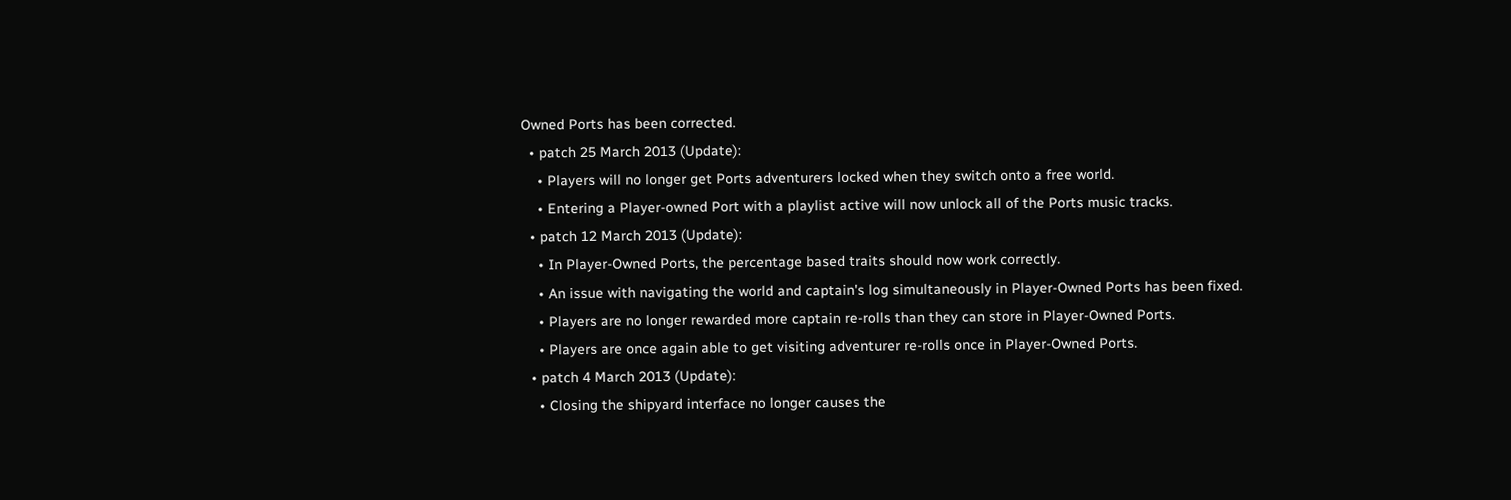Owned Ports has been corrected.
  • patch 25 March 2013 (Update):
    • Players will no longer get Ports adventurers locked when they switch onto a free world.
    • Entering a Player-owned Port with a playlist active will now unlock all of the Ports music tracks.
  • patch 12 March 2013 (Update):
    • In Player-Owned Ports, the percentage based traits should now work correctly.
    • An issue with navigating the world and captain's log simultaneously in Player-Owned Ports has been fixed.
    • Players are no longer rewarded more captain re-rolls than they can store in Player-Owned Ports.
    • Players are once again able to get visiting adventurer re-rolls once in Player-Owned Ports.
  • patch 4 March 2013 (Update):
    • Closing the shipyard interface no longer causes the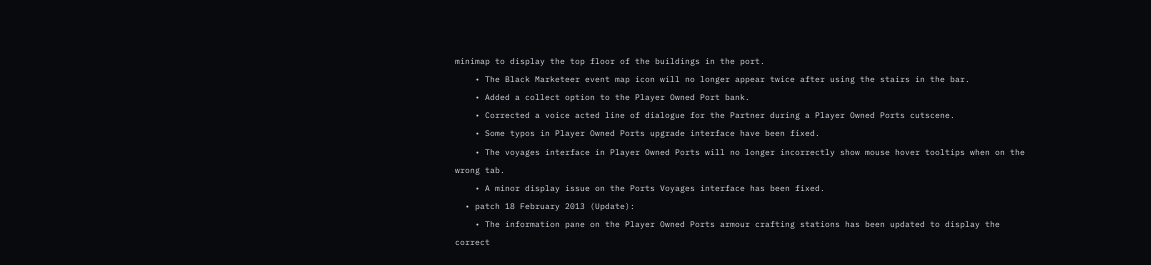minimap to display the top floor of the buildings in the port.
    • The Black Marketeer event map icon will no longer appear twice after using the stairs in the bar.
    • Added a collect option to the Player Owned Port bank.
    • Corrected a voice acted line of dialogue for the Partner during a Player Owned Ports cutscene.
    • Some typos in Player Owned Ports upgrade interface have been fixed.
    • The voyages interface in Player Owned Ports will no longer incorrectly show mouse hover tooltips when on the wrong tab.
    • A minor display issue on the Ports Voyages interface has been fixed.
  • patch 18 February 2013 (Update):
    • The information pane on the Player Owned Ports armour crafting stations has been updated to display the correct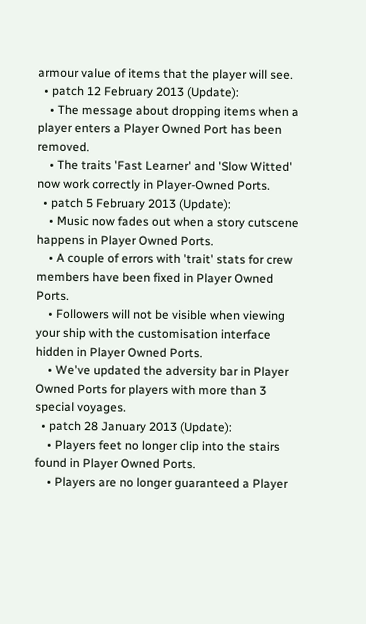armour value of items that the player will see.
  • patch 12 February 2013 (Update):
    • The message about dropping items when a player enters a Player Owned Port has been removed.
    • The traits 'Fast Learner' and 'Slow Witted' now work correctly in Player-Owned Ports.
  • patch 5 February 2013 (Update):
    • Music now fades out when a story cutscene happens in Player Owned Ports.
    • A couple of errors with 'trait' stats for crew members have been fixed in Player Owned Ports.
    • Followers will not be visible when viewing your ship with the customisation interface hidden in Player Owned Ports.
    • We've updated the adversity bar in Player Owned Ports for players with more than 3 special voyages.
  • patch 28 January 2013 (Update):
    • Players feet no longer clip into the stairs found in Player Owned Ports.
    • Players are no longer guaranteed a Player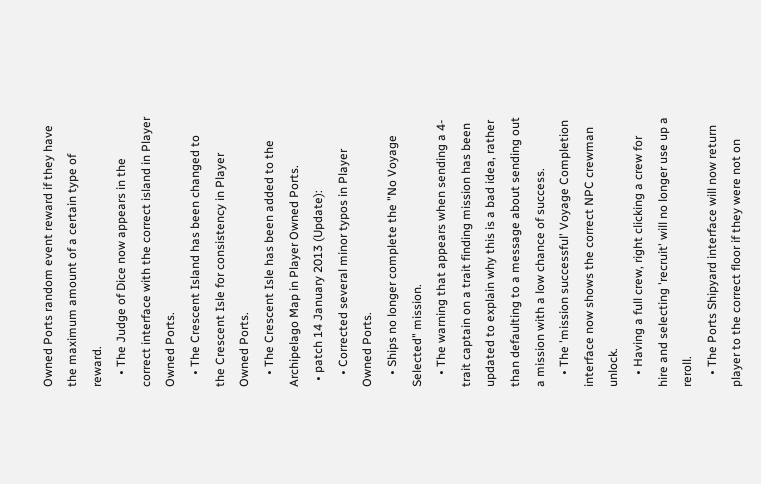Owned Ports random event reward if they have the maximum amount of a certain type of reward.
    • The Judge of Dice now appears in the correct interface with the correct island in Player Owned Ports.
    • The Crescent Island has been changed to the Crescent Isle for consistency in Player Owned Ports.
    • The Crescent Isle has been added to the Archipelago Map in Player Owned Ports.
  • patch 14 January 2013 (Update):
    • Corrected several minor typos in Player Owned Ports.
    • Ships no longer complete the "No Voyage Selected" mission.
    • The warning that appears when sending a 4-trait captain on a trait finding mission has been updated to explain why this is a bad idea, rather than defaulting to a message about sending out a mission with a low chance of success.
    • The 'mission successful' Voyage Completion interface now shows the correct NPC crewman unlock.
    • Having a full crew, right clicking a crew for hire and selecting 'recruit' will no longer use up a reroll.
    • The Ports Shipyard interface will now return player to the correct floor if they were not on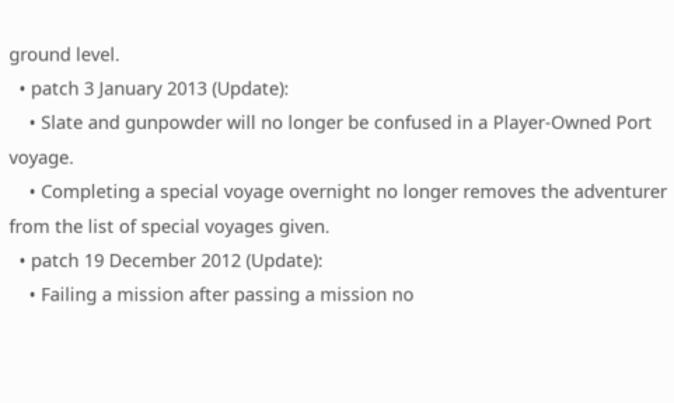ground level.
  • patch 3 January 2013 (Update):
    • Slate and gunpowder will no longer be confused in a Player-Owned Port voyage.
    • Completing a special voyage overnight no longer removes the adventurer from the list of special voyages given.
  • patch 19 December 2012 (Update):
    • Failing a mission after passing a mission no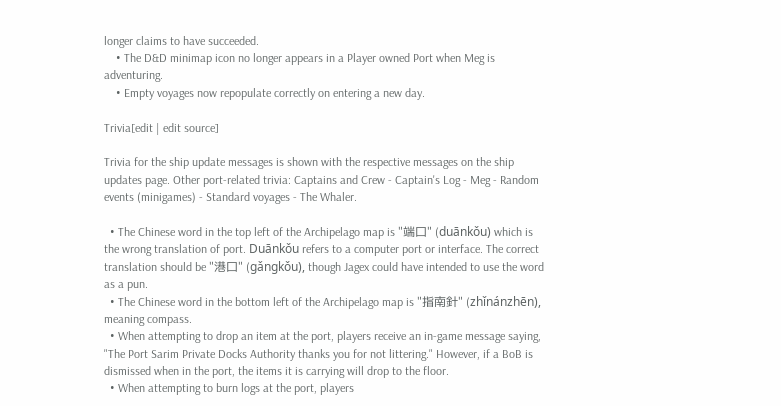longer claims to have succeeded.
    • The D&D minimap icon no longer appears in a Player owned Port when Meg is adventuring.
    • Empty voyages now repopulate correctly on entering a new day.

Trivia[edit | edit source]

Trivia for the ship update messages is shown with the respective messages on the ship updates page. Other port-related trivia: Captains and Crew - Captain's Log - Meg - Random events (minigames) - Standard voyages - The Whaler.

  • The Chinese word in the top left of the Archipelago map is "端口" (duānkǒu) which is the wrong translation of port. Duānkǒu refers to a computer port or interface. The correct translation should be "港口" (gǎngkǒu), though Jagex could have intended to use the word as a pun.
  • The Chinese word in the bottom left of the Archipelago map is "指南針" (zhǐnánzhēn), meaning compass.
  • When attempting to drop an item at the port, players receive an in-game message saying, "The Port Sarim Private Docks Authority thanks you for not littering." However, if a BoB is dismissed when in the port, the items it is carrying will drop to the floor.
  • When attempting to burn logs at the port, players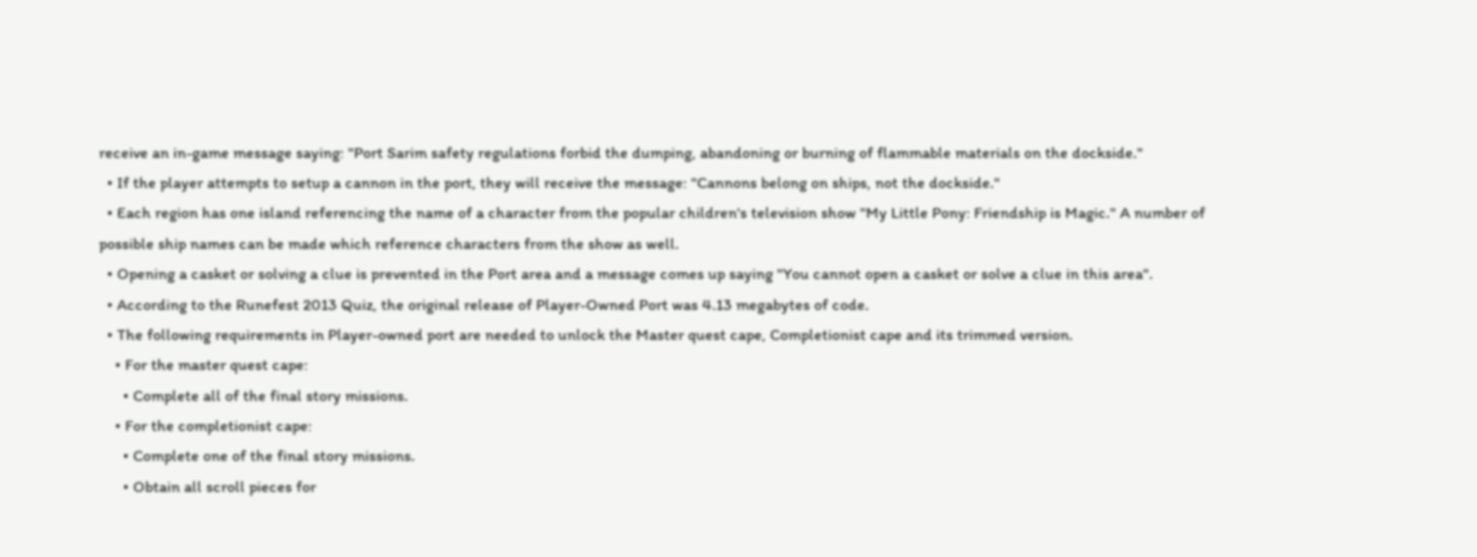receive an in-game message saying: "Port Sarim safety regulations forbid the dumping, abandoning or burning of flammable materials on the dockside."
  • If the player attempts to setup a cannon in the port, they will receive the message: "Cannons belong on ships, not the dockside."
  • Each region has one island referencing the name of a character from the popular children's television show "My Little Pony: Friendship is Magic." A number of possible ship names can be made which reference characters from the show as well.
  • Opening a casket or solving a clue is prevented in the Port area and a message comes up saying "You cannot open a casket or solve a clue in this area".
  • According to the Runefest 2013 Quiz, the original release of Player-Owned Port was 4.13 megabytes of code.
  • The following requirements in Player-owned port are needed to unlock the Master quest cape, Completionist cape and its trimmed version.
    • For the master quest cape:
      • Complete all of the final story missions.
    • For the completionist cape:
      • Complete one of the final story missions.
      • Obtain all scroll pieces for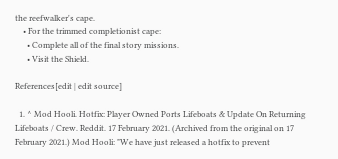the reefwalker's cape.
    • For the trimmed completionist cape:
      • Complete all of the final story missions.
      • Visit the Shield.

References[edit | edit source]

  1. ^ Mod Hooli. Hotfix: Player Owned Ports Lifeboats & Update On Returning Lifeboats / Crew. Reddit. 17 February 2021. (Archived from the original on 17 February 2021.) Mod Hooli: "We have just released a hotfix to prevent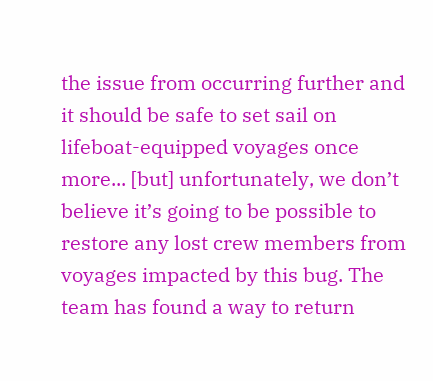the issue from occurring further and it should be safe to set sail on lifeboat-equipped voyages once more... [but] unfortunately, we don’t believe it’s going to be possible to restore any lost crew members from voyages impacted by this bug. The team has found a way to return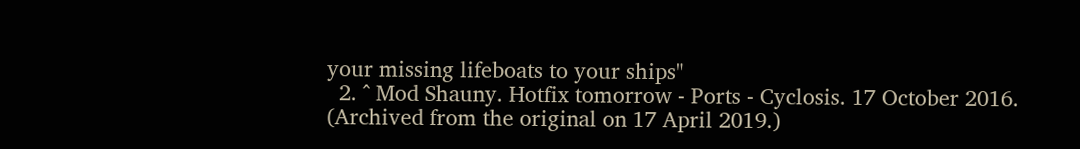your missing lifeboats to your ships"
  2. ^ Mod Shauny. Hotfix tomorrow - Ports - Cyclosis. 17 October 2016. (Archived from the original on 17 April 2019.)